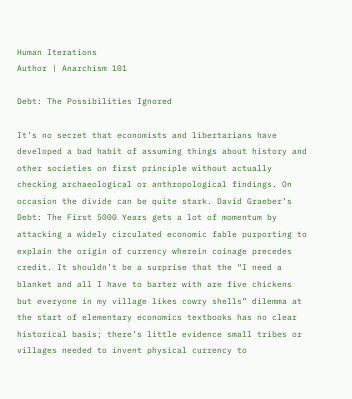Human Iterations
Author | Anarchism 101

Debt: The Possibilities Ignored

It’s no secret that economists and libertarians have developed a bad habit of assuming things about history and other societies on first principle without actually checking archaeological or anthropological findings. On occasion the divide can be quite stark. David Graeber’s Debt: The First 5000 Years gets a lot of momentum by attacking a widely circulated economic fable purporting to explain the origin of currency wherein coinage precedes credit. It shouldn’t be a surprise that the “I need a blanket and all I have to barter with are five chickens but everyone in my village likes cowry shells” dilemma at the start of elementary economics textbooks has no clear historical basis; there’s little evidence small tribes or villages needed to invent physical currency to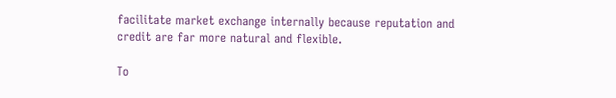facilitate market exchange internally because reputation and credit are far more natural and flexible.

To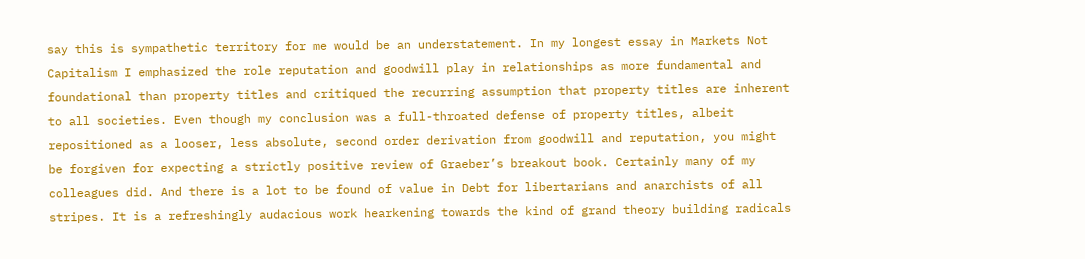say this is sympathetic territory for me would be an understatement. In my longest essay in Markets Not Capitalism I emphasized the role reputation and goodwill play in relationships as more fundamental and foundational than property titles and critiqued the recurring assumption that property titles are inherent to all societies. Even though my conclusion was a full-throated defense of property titles, albeit repositioned as a looser, less absolute, second order derivation from goodwill and reputation, you might be forgiven for expecting a strictly positive review of Graeber’s breakout book. Certainly many of my colleagues did. And there is a lot to be found of value in Debt for libertarians and anarchists of all stripes. It is a refreshingly audacious work hearkening towards the kind of grand theory building radicals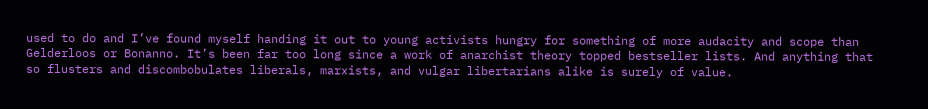used to do and I’ve found myself handing it out to young activists hungry for something of more audacity and scope than Gelderloos or Bonanno. It’s been far too long since a work of anarchist theory topped bestseller lists. And anything that so flusters and discombobulates liberals, marxists, and vulgar libertarians alike is surely of value.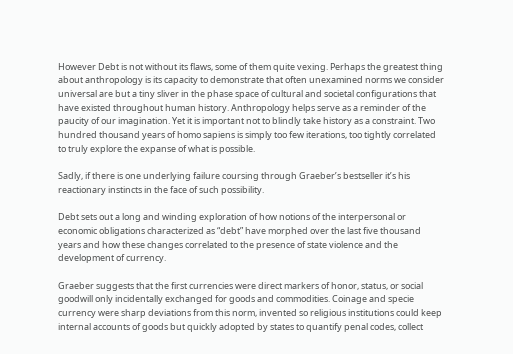However Debt is not without its flaws, some of them quite vexing. Perhaps the greatest thing about anthropology is its capacity to demonstrate that often unexamined norms we consider universal are but a tiny sliver in the phase space of cultural and societal configurations that have existed throughout human history. Anthropology helps serve as a reminder of the paucity of our imagination. Yet it is important not to blindly take history as a constraint. Two hundred thousand years of homo sapiens is simply too few iterations, too tightly correlated to truly explore the expanse of what is possible.

Sadly, if there is one underlying failure coursing through Graeber’s bestseller it’s his reactionary instincts in the face of such possibility.

Debt sets out a long and winding exploration of how notions of the interpersonal or economic obligations characterized as “debt” have morphed over the last five thousand years and how these changes correlated to the presence of state violence and the development of currency.

Graeber suggests that the first currencies were direct markers of honor, status, or social goodwill only incidentally exchanged for goods and commodities. Coinage and specie currency were sharp deviations from this norm, invented so religious institutions could keep internal accounts of goods but quickly adopted by states to quantify penal codes, collect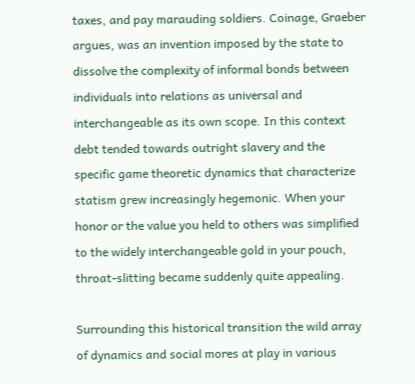taxes, and pay marauding soldiers. Coinage, Graeber argues, was an invention imposed by the state to dissolve the complexity of informal bonds between individuals into relations as universal and interchangeable as its own scope. In this context debt tended towards outright slavery and the specific game theoretic dynamics that characterize statism grew increasingly hegemonic. When your honor or the value you held to others was simplified to the widely interchangeable gold in your pouch, throat-slitting became suddenly quite appealing.

Surrounding this historical transition the wild array of dynamics and social mores at play in various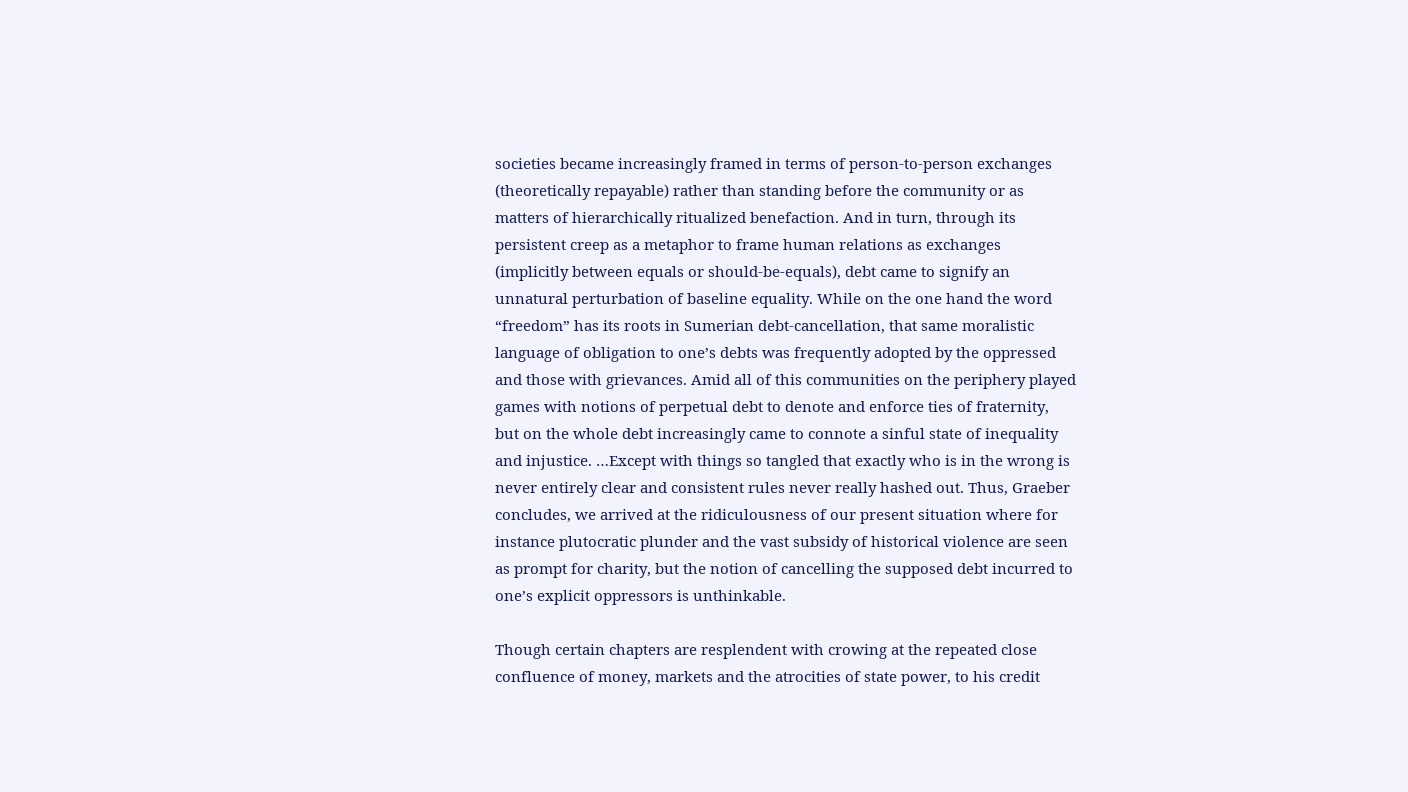societies became increasingly framed in terms of person-to-person exchanges (theoretically repayable) rather than standing before the community or as matters of hierarchically ritualized benefaction. And in turn, through its persistent creep as a metaphor to frame human relations as exchanges (implicitly between equals or should-be-equals), debt came to signify an unnatural perturbation of baseline equality. While on the one hand the word “freedom” has its roots in Sumerian debt-cancellation, that same moralistic language of obligation to one’s debts was frequently adopted by the oppressed and those with grievances. Amid all of this communities on the periphery played games with notions of perpetual debt to denote and enforce ties of fraternity, but on the whole debt increasingly came to connote a sinful state of inequality and injustice. …Except with things so tangled that exactly who is in the wrong is never entirely clear and consistent rules never really hashed out. Thus, Graeber concludes, we arrived at the ridiculousness of our present situation where for instance plutocratic plunder and the vast subsidy of historical violence are seen as prompt for charity, but the notion of cancelling the supposed debt incurred to one’s explicit oppressors is unthinkable.

Though certain chapters are resplendent with crowing at the repeated close confluence of money, markets and the atrocities of state power, to his credit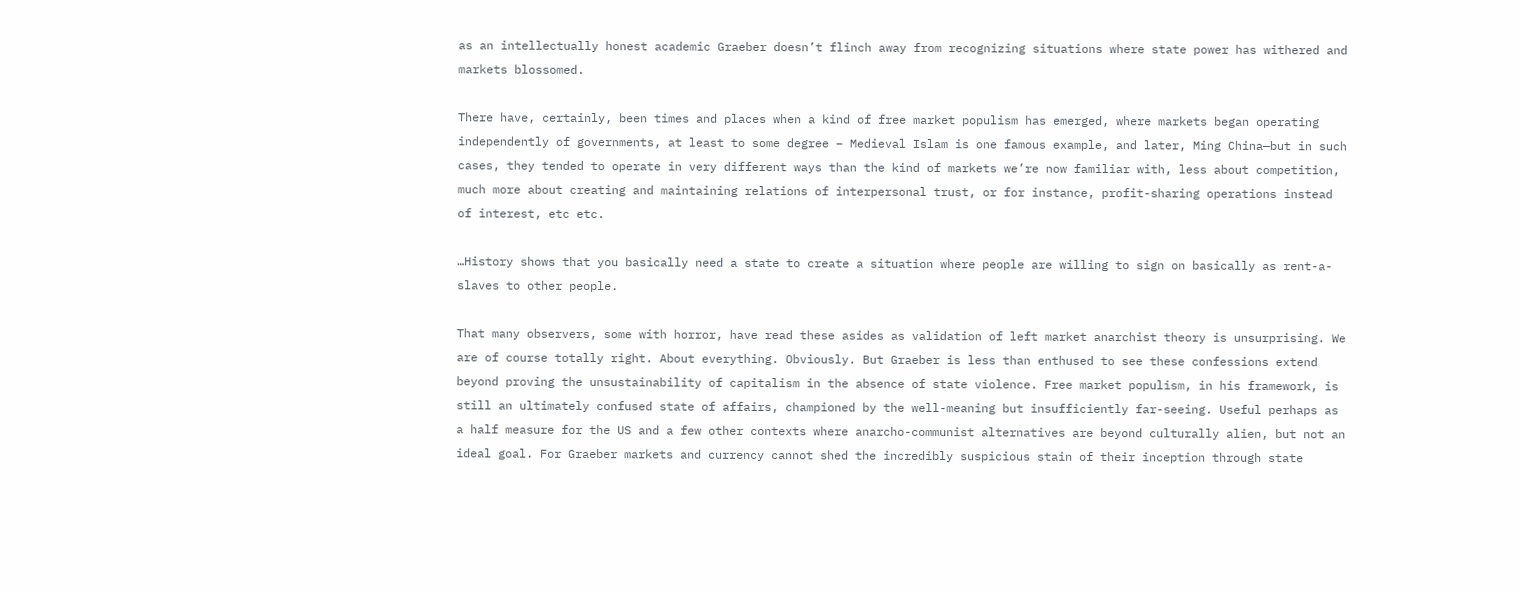as an intellectually honest academic Graeber doesn’t flinch away from recognizing situations where state power has withered and markets blossomed.

There have, certainly, been times and places when a kind of free market populism has emerged, where markets began operating independently of governments, at least to some degree – Medieval Islam is one famous example, and later, Ming China—but in such cases, they tended to operate in very different ways than the kind of markets we’re now familiar with, less about competition, much more about creating and maintaining relations of interpersonal trust, or for instance, profit-sharing operations instead of interest, etc etc.

…History shows that you basically need a state to create a situation where people are willing to sign on basically as rent-a-slaves to other people.

That many observers, some with horror, have read these asides as validation of left market anarchist theory is unsurprising. We are of course totally right. About everything. Obviously. But Graeber is less than enthused to see these confessions extend beyond proving the unsustainability of capitalism in the absence of state violence. Free market populism, in his framework, is still an ultimately confused state of affairs, championed by the well-meaning but insufficiently far-seeing. Useful perhaps as a half measure for the US and a few other contexts where anarcho-communist alternatives are beyond culturally alien, but not an ideal goal. For Graeber markets and currency cannot shed the incredibly suspicious stain of their inception through state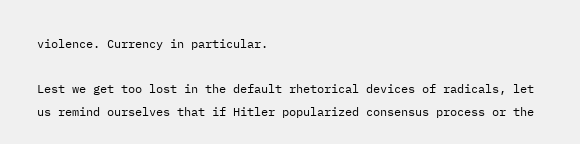violence. Currency in particular.

Lest we get too lost in the default rhetorical devices of radicals, let us remind ourselves that if Hitler popularized consensus process or the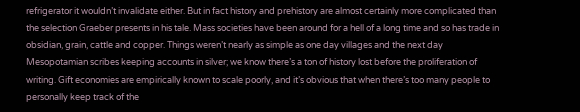refrigerator it wouldn’t invalidate either. But in fact history and prehistory are almost certainly more complicated than the selection Graeber presents in his tale. Mass societies have been around for a hell of a long time and so has trade in obsidian, grain, cattle and copper. Things weren’t nearly as simple as one day villages and the next day Mesopotamian scribes keeping accounts in silver; we know there’s a ton of history lost before the proliferation of writing. Gift economies are empirically known to scale poorly, and it’s obvious that when there’s too many people to personally keep track of the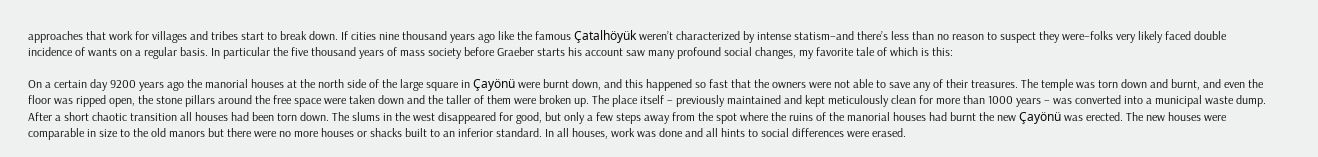approaches that work for villages and tribes start to break down. If cities nine thousand years ago like the famous Çatalhöyük weren’t characterized by intense statism–and there’s less than no reason to suspect they were–folks very likely faced double incidence of wants on a regular basis. In particular the five thousand years of mass society before Graeber starts his account saw many profound social changes, my favorite tale of which is this:

On a certain day 9200 years ago the manorial houses at the north side of the large square in Çayönü were burnt down, and this happened so fast that the owners were not able to save any of their treasures. The temple was torn down and burnt, and even the floor was ripped open, the stone pillars around the free space were taken down and the taller of them were broken up. The place itself – previously maintained and kept meticulously clean for more than 1000 years – was converted into a municipal waste dump. After a short chaotic transition all houses had been torn down. The slums in the west disappeared for good, but only a few steps away from the spot where the ruins of the manorial houses had burnt the new Çayönü was erected. The new houses were comparable in size to the old manors but there were no more houses or shacks built to an inferior standard. In all houses, work was done and all hints to social differences were erased.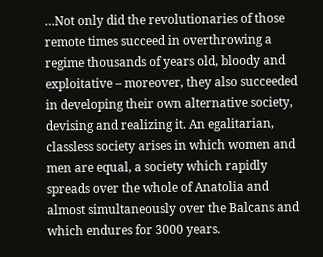…Not only did the revolutionaries of those remote times succeed in overthrowing a regime thousands of years old, bloody and exploitative – moreover, they also succeeded in developing their own alternative society, devising and realizing it. An egalitarian, classless society arises in which women and men are equal, a society which rapidly spreads over the whole of Anatolia and almost simultaneously over the Balcans and which endures for 3000 years.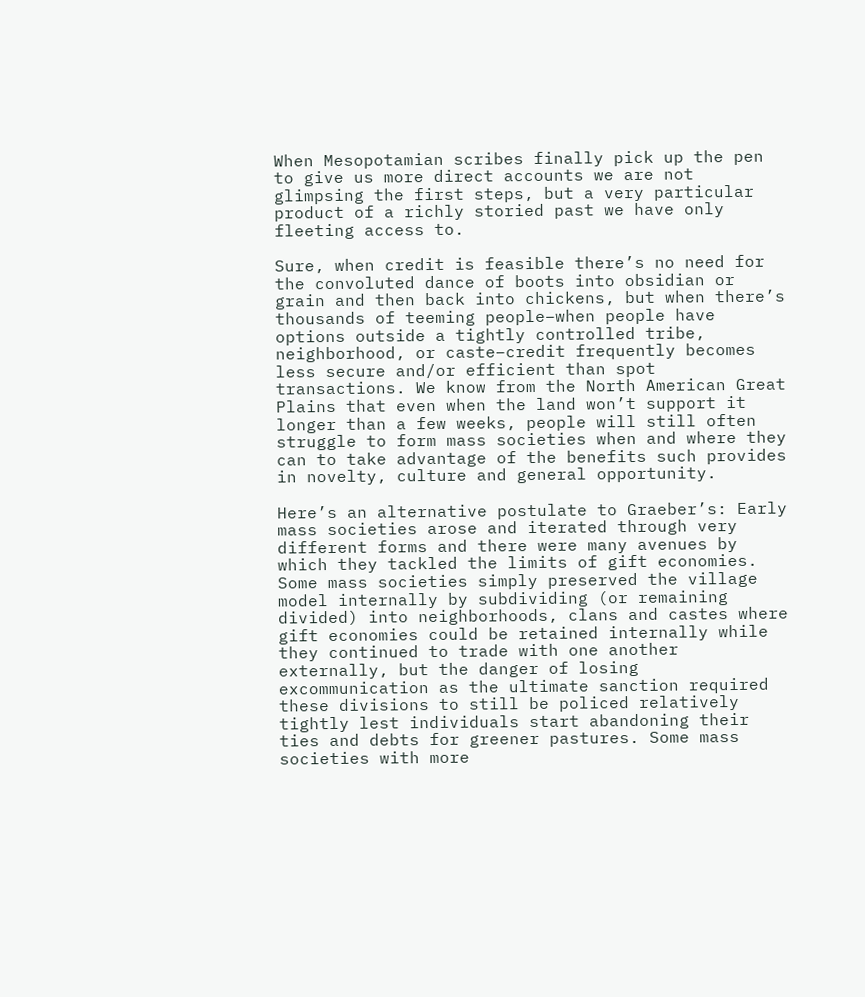When Mesopotamian scribes finally pick up the pen to give us more direct accounts we are not glimpsing the first steps, but a very particular product of a richly storied past we have only fleeting access to.

Sure, when credit is feasible there’s no need for the convoluted dance of boots into obsidian or grain and then back into chickens, but when there’s thousands of teeming people–when people have options outside a tightly controlled tribe, neighborhood, or caste–credit frequently becomes less secure and/or efficient than spot transactions. We know from the North American Great Plains that even when the land won’t support it longer than a few weeks, people will still often struggle to form mass societies when and where they can to take advantage of the benefits such provides in novelty, culture and general opportunity.

Here’s an alternative postulate to Graeber’s: Early mass societies arose and iterated through very different forms and there were many avenues by which they tackled the limits of gift economies. Some mass societies simply preserved the village model internally by subdividing (or remaining divided) into neighborhoods, clans and castes where gift economies could be retained internally while they continued to trade with one another externally, but the danger of losing excommunication as the ultimate sanction required these divisions to still be policed relatively tightly lest individuals start abandoning their ties and debts for greener pastures. Some mass societies with more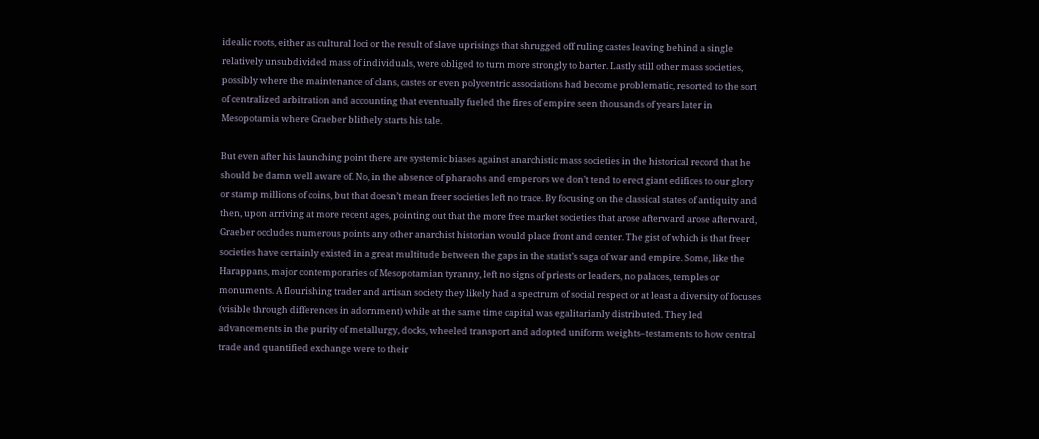idealic roots, either as cultural loci or the result of slave uprisings that shrugged off ruling castes leaving behind a single relatively unsubdivided mass of individuals, were obliged to turn more strongly to barter. Lastly still other mass societies, possibly where the maintenance of clans, castes or even polycentric associations had become problematic, resorted to the sort of centralized arbitration and accounting that eventually fueled the fires of empire seen thousands of years later in Mesopotamia where Graeber blithely starts his tale.

But even after his launching point there are systemic biases against anarchistic mass societies in the historical record that he should be damn well aware of. No, in the absence of pharaohs and emperors we don’t tend to erect giant edifices to our glory or stamp millions of coins, but that doesn’t mean freer societies left no trace. By focusing on the classical states of antiquity and then, upon arriving at more recent ages, pointing out that the more free market societies that arose afterward arose afterward, Graeber occludes numerous points any other anarchist historian would place front and center. The gist of which is that freer societies have certainly existed in a great multitude between the gaps in the statist’s saga of war and empire. Some, like the Harappans, major contemporaries of Mesopotamian tyranny, left no signs of priests or leaders, no palaces, temples or monuments. A flourishing trader and artisan society they likely had a spectrum of social respect or at least a diversity of focuses (visible through differences in adornment) while at the same time capital was egalitarianly distributed. They led advancements in the purity of metallurgy, docks, wheeled transport and adopted uniform weights–testaments to how central trade and quantified exchange were to their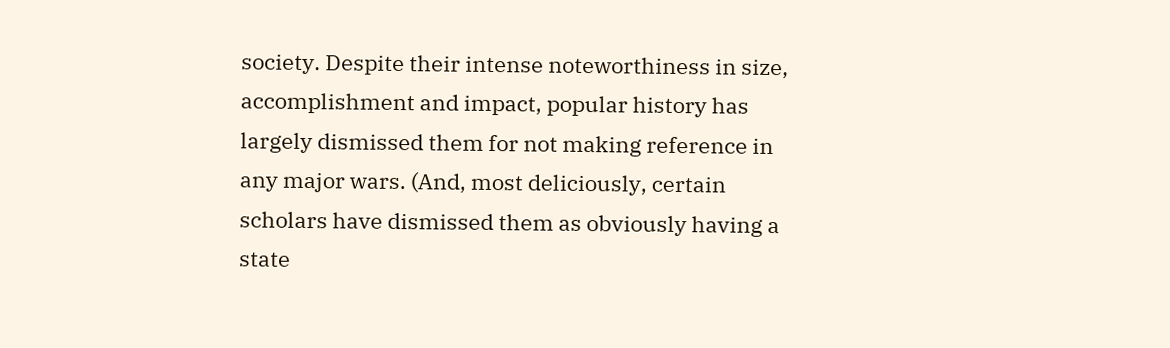society. Despite their intense noteworthiness in size, accomplishment and impact, popular history has largely dismissed them for not making reference in any major wars. (And, most deliciously, certain scholars have dismissed them as obviously having a state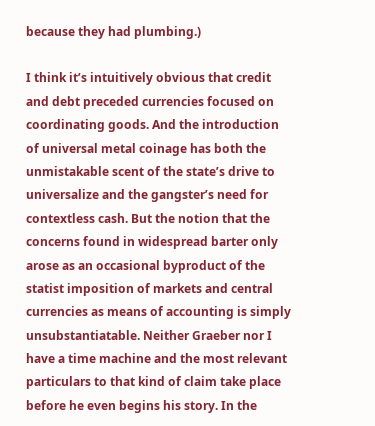because they had plumbing.)

I think it’s intuitively obvious that credit and debt preceded currencies focused on coordinating goods. And the introduction of universal metal coinage has both the unmistakable scent of the state’s drive to universalize and the gangster’s need for contextless cash. But the notion that the concerns found in widespread barter only arose as an occasional byproduct of the statist imposition of markets and central currencies as means of accounting is simply unsubstantiatable. Neither Graeber nor I have a time machine and the most relevant particulars to that kind of claim take place before he even begins his story. In the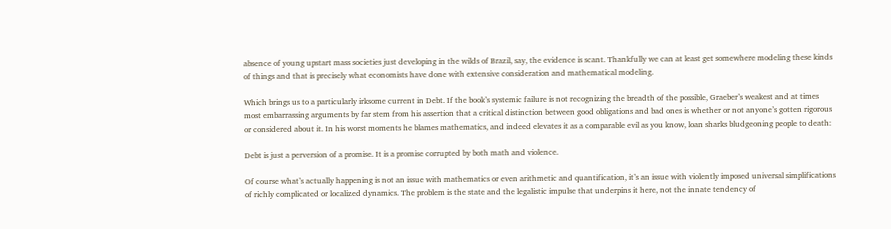absence of young upstart mass societies just developing in the wilds of Brazil, say, the evidence is scant. Thankfully we can at least get somewhere modeling these kinds of things and that is precisely what economists have done with extensive consideration and mathematical modeling.

Which brings us to a particularly irksome current in Debt. If the book’s systemic failure is not recognizing the breadth of the possible, Graeber’s weakest and at times most embarrassing arguments by far stem from his assertion that a critical distinction between good obligations and bad ones is whether or not anyone’s gotten rigorous or considered about it. In his worst moments he blames mathematics, and indeed elevates it as a comparable evil as you know, loan sharks bludgeoning people to death:

Debt is just a perversion of a promise. It is a promise corrupted by both math and violence.

Of course what’s actually happening is not an issue with mathematics or even arithmetic and quantification, it’s an issue with violently imposed universal simplifications of richly complicated or localized dynamics. The problem is the state and the legalistic impulse that underpins it here, not the innate tendency of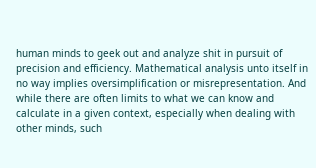human minds to geek out and analyze shit in pursuit of precision and efficiency. Mathematical analysis unto itself in no way implies oversimplification or misrepresentation. And while there are often limits to what we can know and calculate in a given context, especially when dealing with other minds, such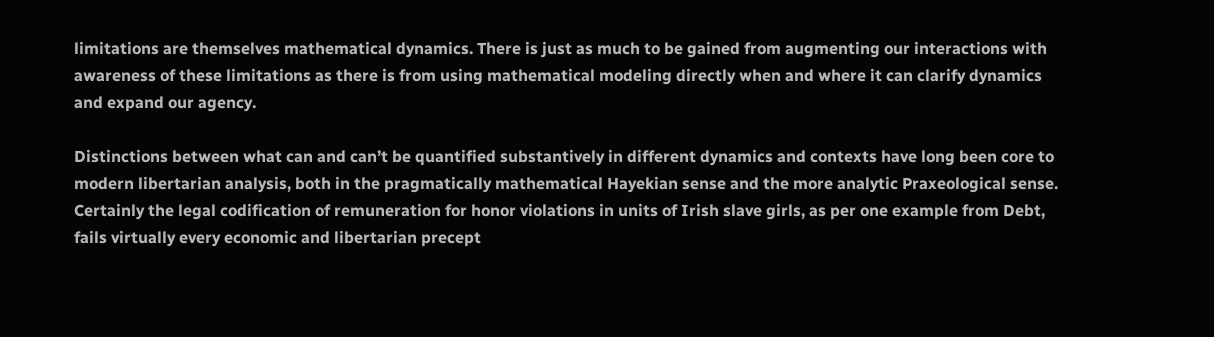limitations are themselves mathematical dynamics. There is just as much to be gained from augmenting our interactions with awareness of these limitations as there is from using mathematical modeling directly when and where it can clarify dynamics and expand our agency.

Distinctions between what can and can’t be quantified substantively in different dynamics and contexts have long been core to modern libertarian analysis, both in the pragmatically mathematical Hayekian sense and the more analytic Praxeological sense. Certainly the legal codification of remuneration for honor violations in units of Irish slave girls, as per one example from Debt, fails virtually every economic and libertarian precept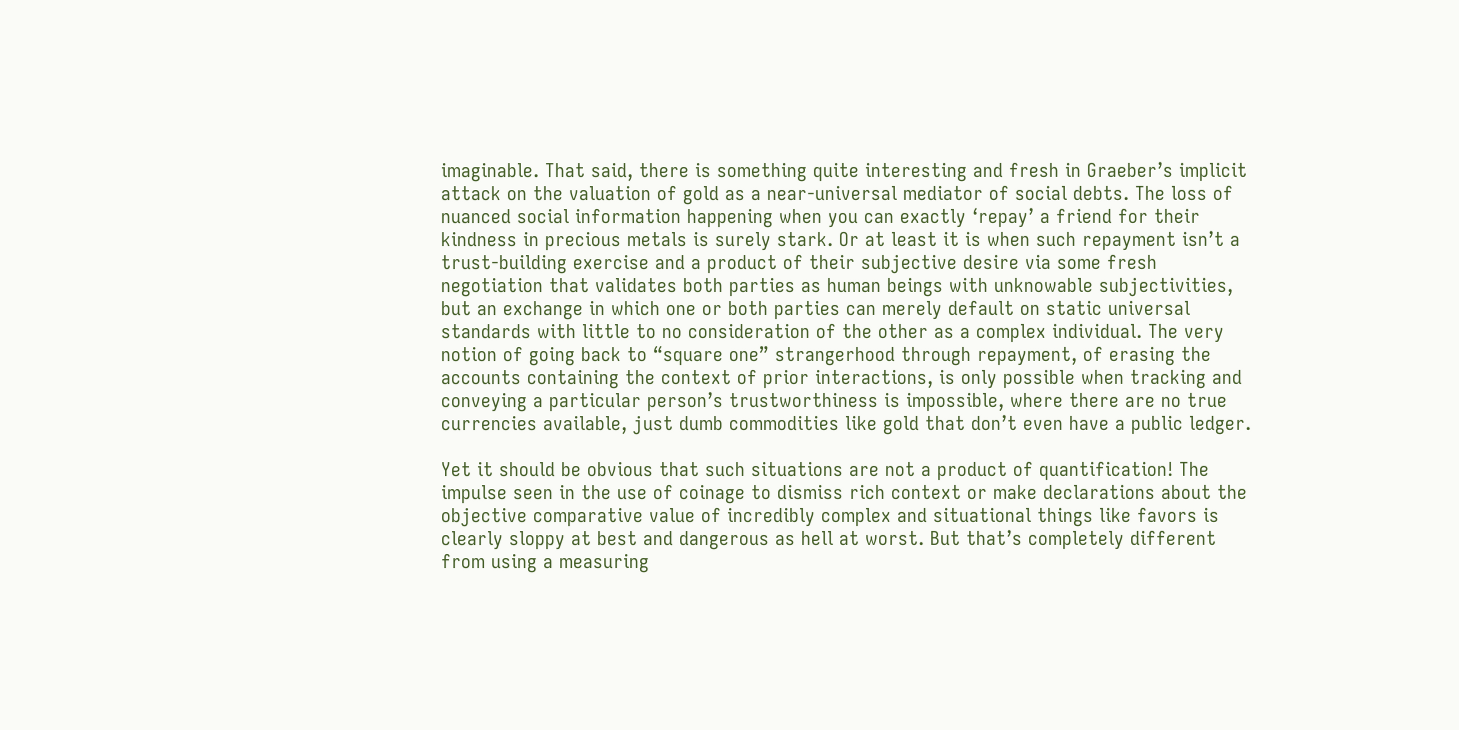imaginable. That said, there is something quite interesting and fresh in Graeber’s implicit attack on the valuation of gold as a near-universal mediator of social debts. The loss of nuanced social information happening when you can exactly ‘repay’ a friend for their kindness in precious metals is surely stark. Or at least it is when such repayment isn’t a trust-building exercise and a product of their subjective desire via some fresh negotiation that validates both parties as human beings with unknowable subjectivities, but an exchange in which one or both parties can merely default on static universal standards with little to no consideration of the other as a complex individual. The very notion of going back to “square one” strangerhood through repayment, of erasing the accounts containing the context of prior interactions, is only possible when tracking and conveying a particular person’s trustworthiness is impossible, where there are no true currencies available, just dumb commodities like gold that don’t even have a public ledger.

Yet it should be obvious that such situations are not a product of quantification! The impulse seen in the use of coinage to dismiss rich context or make declarations about the objective comparative value of incredibly complex and situational things like favors is clearly sloppy at best and dangerous as hell at worst. But that’s completely different from using a measuring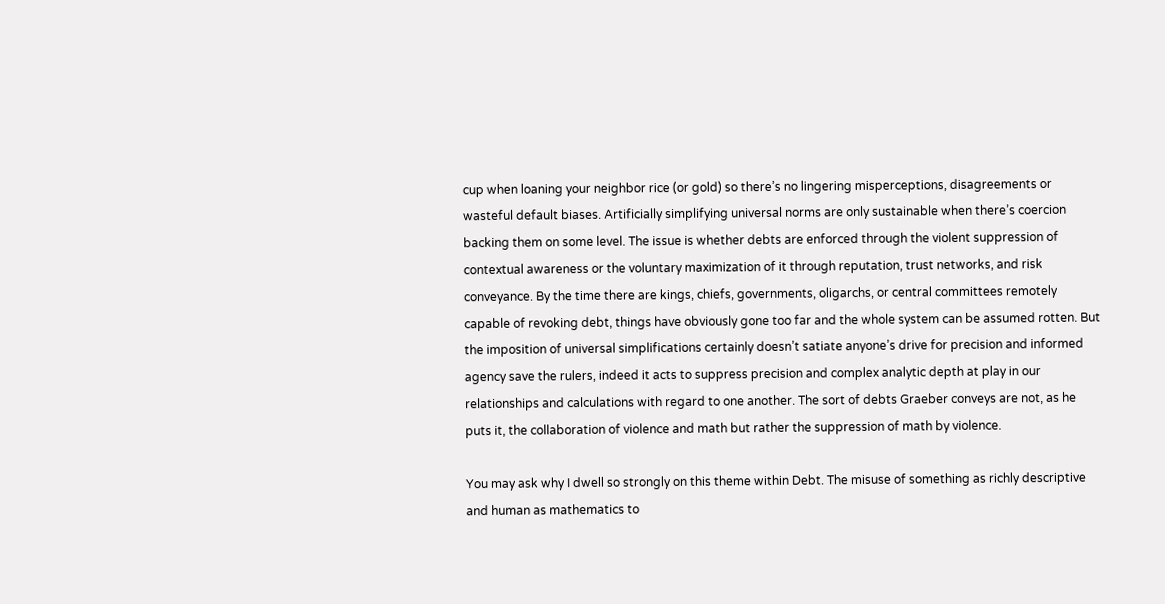cup when loaning your neighbor rice (or gold) so there’s no lingering misperceptions, disagreements or wasteful default biases. Artificially simplifying universal norms are only sustainable when there’s coercion backing them on some level. The issue is whether debts are enforced through the violent suppression of contextual awareness or the voluntary maximization of it through reputation, trust networks, and risk conveyance. By the time there are kings, chiefs, governments, oligarchs, or central committees remotely capable of revoking debt, things have obviously gone too far and the whole system can be assumed rotten. But the imposition of universal simplifications certainly doesn’t satiate anyone’s drive for precision and informed agency save the rulers, indeed it acts to suppress precision and complex analytic depth at play in our relationships and calculations with regard to one another. The sort of debts Graeber conveys are not, as he puts it, the collaboration of violence and math but rather the suppression of math by violence.

You may ask why I dwell so strongly on this theme within Debt. The misuse of something as richly descriptive and human as mathematics to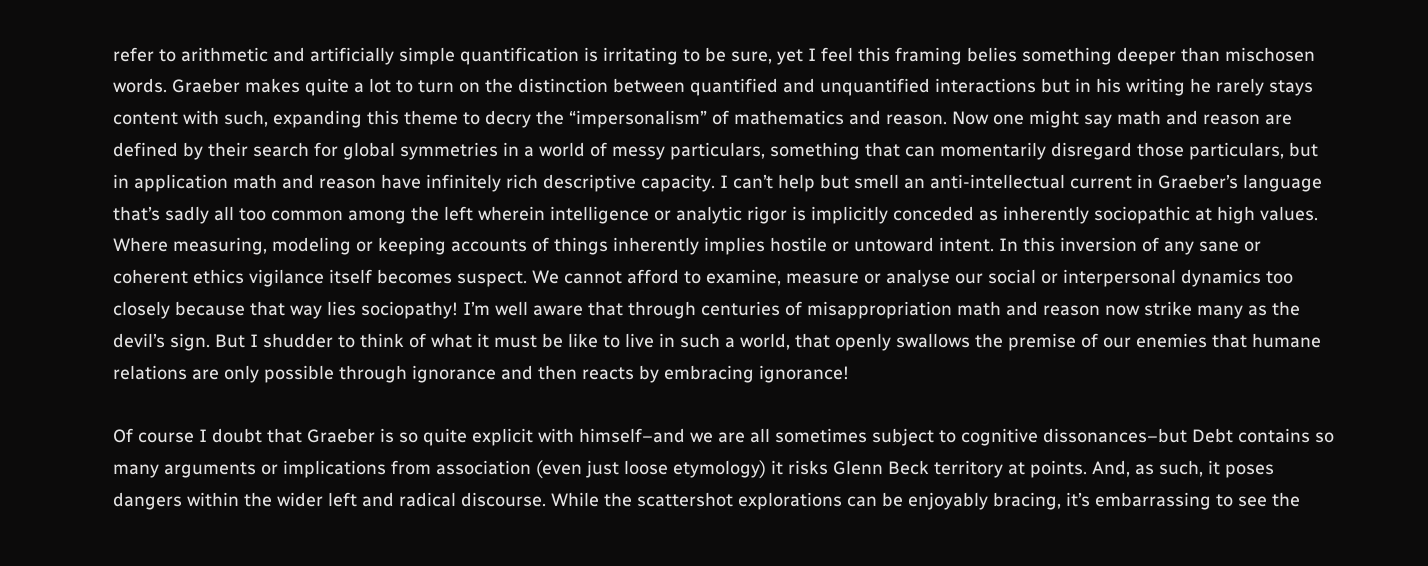refer to arithmetic and artificially simple quantification is irritating to be sure, yet I feel this framing belies something deeper than mischosen words. Graeber makes quite a lot to turn on the distinction between quantified and unquantified interactions but in his writing he rarely stays content with such, expanding this theme to decry the “impersonalism” of mathematics and reason. Now one might say math and reason are defined by their search for global symmetries in a world of messy particulars, something that can momentarily disregard those particulars, but in application math and reason have infinitely rich descriptive capacity. I can’t help but smell an anti-intellectual current in Graeber’s language that’s sadly all too common among the left wherein intelligence or analytic rigor is implicitly conceded as inherently sociopathic at high values. Where measuring, modeling or keeping accounts of things inherently implies hostile or untoward intent. In this inversion of any sane or coherent ethics vigilance itself becomes suspect. We cannot afford to examine, measure or analyse our social or interpersonal dynamics too closely because that way lies sociopathy! I’m well aware that through centuries of misappropriation math and reason now strike many as the devil’s sign. But I shudder to think of what it must be like to live in such a world, that openly swallows the premise of our enemies that humane relations are only possible through ignorance and then reacts by embracing ignorance!

Of course I doubt that Graeber is so quite explicit with himself–and we are all sometimes subject to cognitive dissonances–but Debt contains so many arguments or implications from association (even just loose etymology) it risks Glenn Beck territory at points. And, as such, it poses dangers within the wider left and radical discourse. While the scattershot explorations can be enjoyably bracing, it’s embarrassing to see the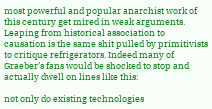most powerful and popular anarchist work of this century get mired in weak arguments. Leaping from historical association to causation is the same shit pulled by primitivists to critique refrigerators. Indeed many of Graeber’s fans would be shocked to stop and actually dwell on lines like this:

not only do existing technologies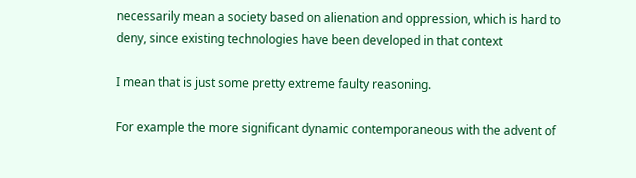necessarily mean a society based on alienation and oppression, which is hard to deny, since existing technologies have been developed in that context

I mean that is just some pretty extreme faulty reasoning.

For example the more significant dynamic contemporaneous with the advent of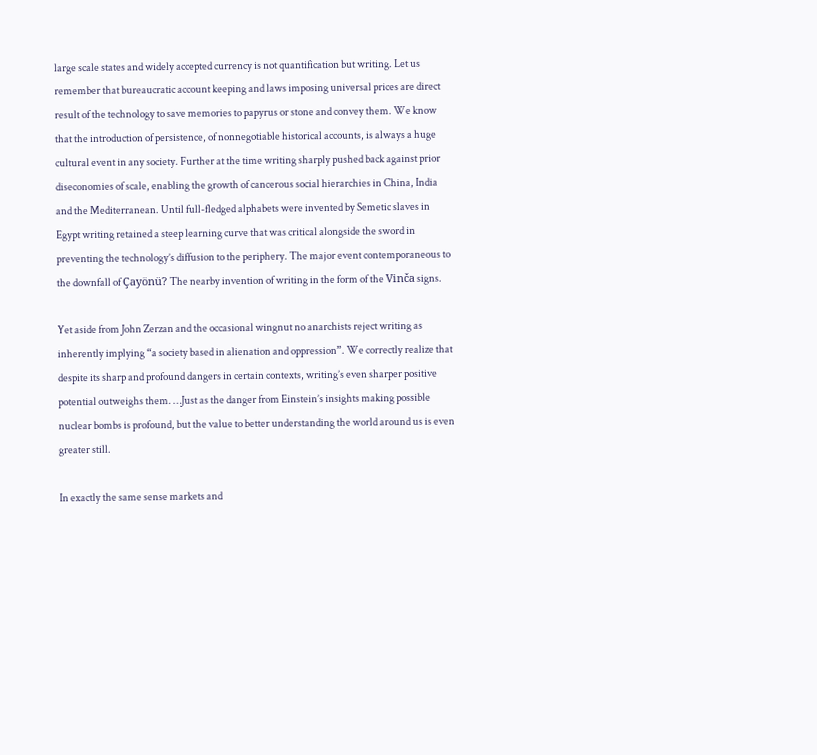large scale states and widely accepted currency is not quantification but writing. Let us remember that bureaucratic account keeping and laws imposing universal prices are direct result of the technology to save memories to papyrus or stone and convey them. We know that the introduction of persistence, of nonnegotiable historical accounts, is always a huge cultural event in any society. Further at the time writing sharply pushed back against prior diseconomies of scale, enabling the growth of cancerous social hierarchies in China, India and the Mediterranean. Until full-fledged alphabets were invented by Semetic slaves in Egypt writing retained a steep learning curve that was critical alongside the sword in preventing the technology’s diffusion to the periphery. The major event contemporaneous to the downfall of Çayönü? The nearby invention of writing in the form of the Vinča signs.

Yet aside from John Zerzan and the occasional wingnut no anarchists reject writing as inherently implying “a society based in alienation and oppression”. We correctly realize that despite its sharp and profound dangers in certain contexts, writing’s even sharper positive potential outweighs them. …Just as the danger from Einstein’s insights making possible nuclear bombs is profound, but the value to better understanding the world around us is even greater still.

In exactly the same sense markets and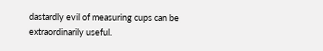dastardly evil of measuring cups can be extraordinarily useful.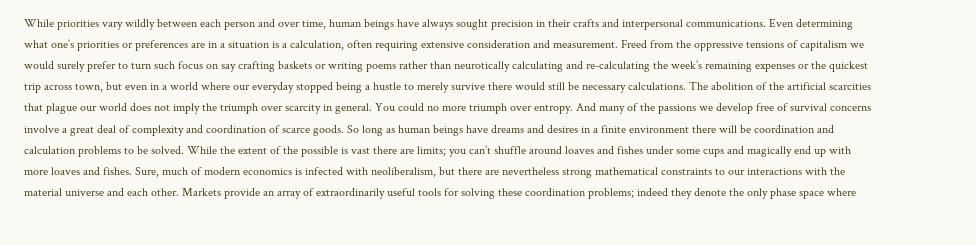While priorities vary wildly between each person and over time, human beings have always sought precision in their crafts and interpersonal communications. Even determining what one’s priorities or preferences are in a situation is a calculation, often requiring extensive consideration and measurement. Freed from the oppressive tensions of capitalism we would surely prefer to turn such focus on say crafting baskets or writing poems rather than neurotically calculating and re-calculating the week’s remaining expenses or the quickest trip across town, but even in a world where our everyday stopped being a hustle to merely survive there would still be necessary calculations. The abolition of the artificial scarcities that plague our world does not imply the triumph over scarcity in general. You could no more triumph over entropy. And many of the passions we develop free of survival concerns involve a great deal of complexity and coordination of scarce goods. So long as human beings have dreams and desires in a finite environment there will be coordination and calculation problems to be solved. While the extent of the possible is vast there are limits; you can’t shuffle around loaves and fishes under some cups and magically end up with more loaves and fishes. Sure, much of modern economics is infected with neoliberalism, but there are nevertheless strong mathematical constraints to our interactions with the material universe and each other. Markets provide an array of extraordinarily useful tools for solving these coordination problems; indeed they denote the only phase space where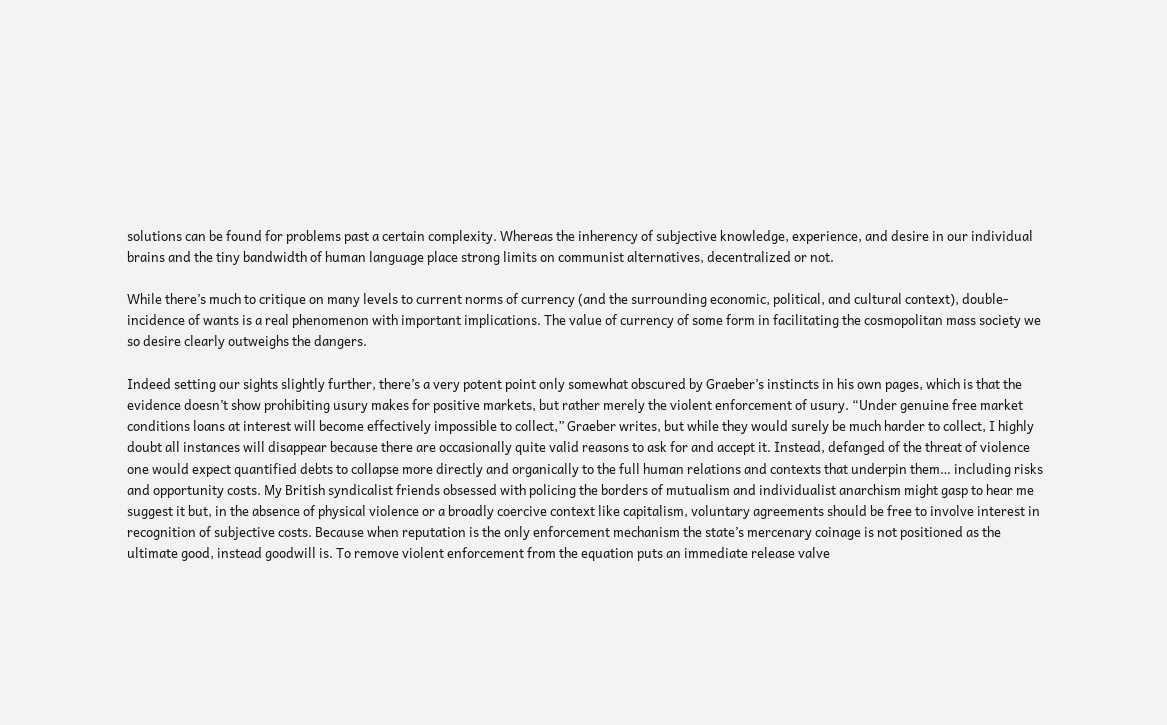solutions can be found for problems past a certain complexity. Whereas the inherency of subjective knowledge, experience, and desire in our individual brains and the tiny bandwidth of human language place strong limits on communist alternatives, decentralized or not.

While there’s much to critique on many levels to current norms of currency (and the surrounding economic, political, and cultural context), double-incidence of wants is a real phenomenon with important implications. The value of currency of some form in facilitating the cosmopolitan mass society we so desire clearly outweighs the dangers.

Indeed setting our sights slightly further, there’s a very potent point only somewhat obscured by Graeber’s instincts in his own pages, which is that the evidence doesn’t show prohibiting usury makes for positive markets, but rather merely the violent enforcement of usury. “Under genuine free market conditions loans at interest will become effectively impossible to collect,” Graeber writes, but while they would surely be much harder to collect, I highly doubt all instances will disappear because there are occasionally quite valid reasons to ask for and accept it. Instead, defanged of the threat of violence one would expect quantified debts to collapse more directly and organically to the full human relations and contexts that underpin them… including risks and opportunity costs. My British syndicalist friends obsessed with policing the borders of mutualism and individualist anarchism might gasp to hear me suggest it but, in the absence of physical violence or a broadly coercive context like capitalism, voluntary agreements should be free to involve interest in recognition of subjective costs. Because when reputation is the only enforcement mechanism the state’s mercenary coinage is not positioned as the ultimate good, instead goodwill is. To remove violent enforcement from the equation puts an immediate release valve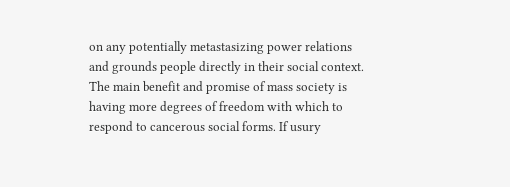on any potentially metastasizing power relations and grounds people directly in their social context. The main benefit and promise of mass society is having more degrees of freedom with which to respond to cancerous social forms. If usury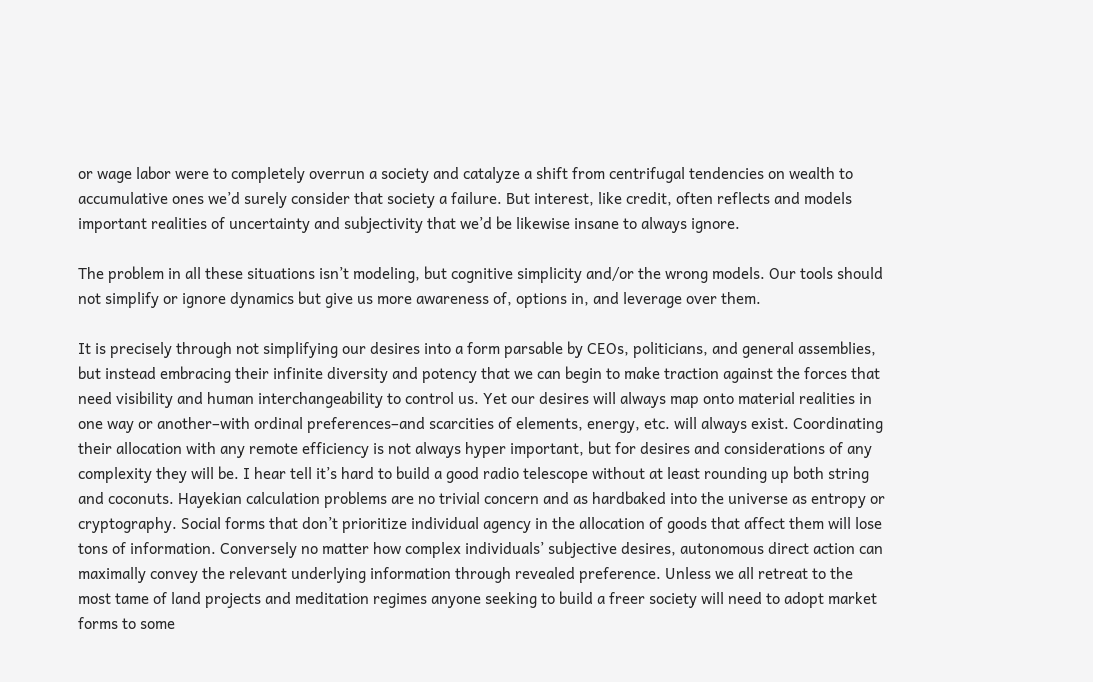or wage labor were to completely overrun a society and catalyze a shift from centrifugal tendencies on wealth to accumulative ones we’d surely consider that society a failure. But interest, like credit, often reflects and models important realities of uncertainty and subjectivity that we’d be likewise insane to always ignore.

The problem in all these situations isn’t modeling, but cognitive simplicity and/or the wrong models. Our tools should not simplify or ignore dynamics but give us more awareness of, options in, and leverage over them.

It is precisely through not simplifying our desires into a form parsable by CEOs, politicians, and general assemblies, but instead embracing their infinite diversity and potency that we can begin to make traction against the forces that need visibility and human interchangeability to control us. Yet our desires will always map onto material realities in one way or another–with ordinal preferences–and scarcities of elements, energy, etc. will always exist. Coordinating their allocation with any remote efficiency is not always hyper important, but for desires and considerations of any complexity they will be. I hear tell it’s hard to build a good radio telescope without at least rounding up both string and coconuts. Hayekian calculation problems are no trivial concern and as hardbaked into the universe as entropy or cryptography. Social forms that don’t prioritize individual agency in the allocation of goods that affect them will lose tons of information. Conversely no matter how complex individuals’ subjective desires, autonomous direct action can maximally convey the relevant underlying information through revealed preference. Unless we all retreat to the most tame of land projects and meditation regimes anyone seeking to build a freer society will need to adopt market forms to some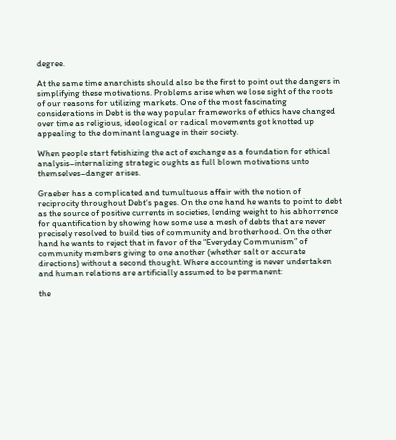degree.

At the same time anarchists should also be the first to point out the dangers in simplifying these motivations. Problems arise when we lose sight of the roots of our reasons for utilizing markets. One of the most fascinating considerations in Debt is the way popular frameworks of ethics have changed over time as religious, ideological or radical movements got knotted up appealing to the dominant language in their society.

When people start fetishizing the act of exchange as a foundation for ethical analysis–internalizing strategic oughts as full blown motivations unto themselves–danger arises.

Graeber has a complicated and tumultuous affair with the notion of reciprocity throughout Debt‘s pages. On the one hand he wants to point to debt as the source of positive currents in societies, lending weight to his abhorrence for quantification by showing how some use a mesh of debts that are never precisely resolved to build ties of community and brotherhood. On the other hand he wants to reject that in favor of the “Everyday Communism” of community members giving to one another (whether salt or accurate directions) without a second thought. Where accounting is never undertaken and human relations are artificially assumed to be permanent:

the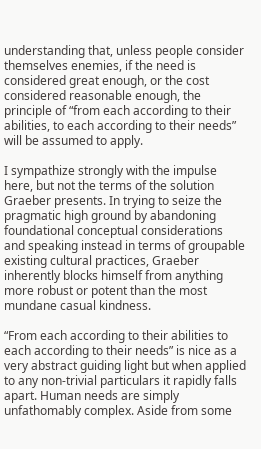understanding that, unless people consider themselves enemies, if the need is considered great enough, or the cost considered reasonable enough, the principle of “from each according to their abilities, to each according to their needs” will be assumed to apply.

I sympathize strongly with the impulse here, but not the terms of the solution Graeber presents. In trying to seize the pragmatic high ground by abandoning foundational conceptual considerations and speaking instead in terms of groupable existing cultural practices, Graeber inherently blocks himself from anything more robust or potent than the most mundane casual kindness.

“From each according to their abilities to each according to their needs” is nice as a very abstract guiding light but when applied to any non-trivial particulars it rapidly falls apart. Human needs are simply unfathomably complex. Aside from some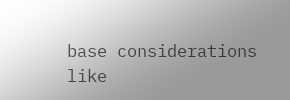base considerations like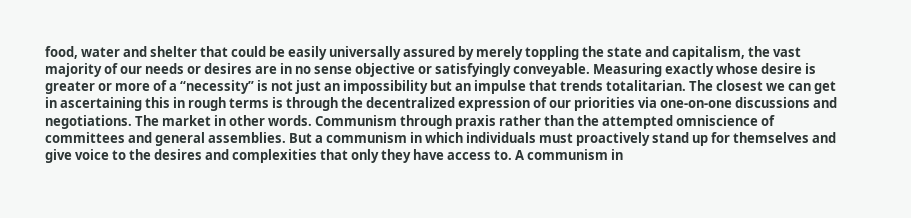food, water and shelter that could be easily universally assured by merely toppling the state and capitalism, the vast majority of our needs or desires are in no sense objective or satisfyingly conveyable. Measuring exactly whose desire is greater or more of a “necessity” is not just an impossibility but an impulse that trends totalitarian. The closest we can get in ascertaining this in rough terms is through the decentralized expression of our priorities via one-on-one discussions and negotiations. The market in other words. Communism through praxis rather than the attempted omniscience of committees and general assemblies. But a communism in which individuals must proactively stand up for themselves and give voice to the desires and complexities that only they have access to. A communism in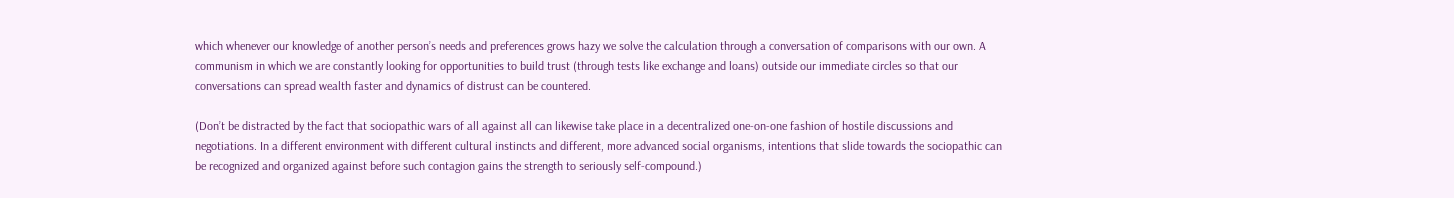which whenever our knowledge of another person’s needs and preferences grows hazy we solve the calculation through a conversation of comparisons with our own. A communism in which we are constantly looking for opportunities to build trust (through tests like exchange and loans) outside our immediate circles so that our conversations can spread wealth faster and dynamics of distrust can be countered.

(Don’t be distracted by the fact that sociopathic wars of all against all can likewise take place in a decentralized one-on-one fashion of hostile discussions and negotiations. In a different environment with different cultural instincts and different, more advanced social organisms, intentions that slide towards the sociopathic can be recognized and organized against before such contagion gains the strength to seriously self-compound.)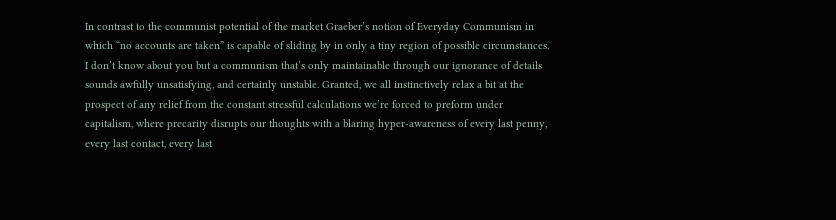In contrast to the communist potential of the market Graeber’s notion of Everyday Communism in which “no accounts are taken” is capable of sliding by in only a tiny region of possible circumstances. I don’t know about you but a communism that’s only maintainable through our ignorance of details sounds awfully unsatisfying, and certainly unstable. Granted, we all instinctively relax a bit at the prospect of any relief from the constant stressful calculations we’re forced to preform under capitalism, where precarity disrupts our thoughts with a blaring hyper-awareness of every last penny, every last contact, every last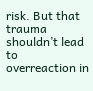risk. But that trauma shouldn’t lead to overreaction in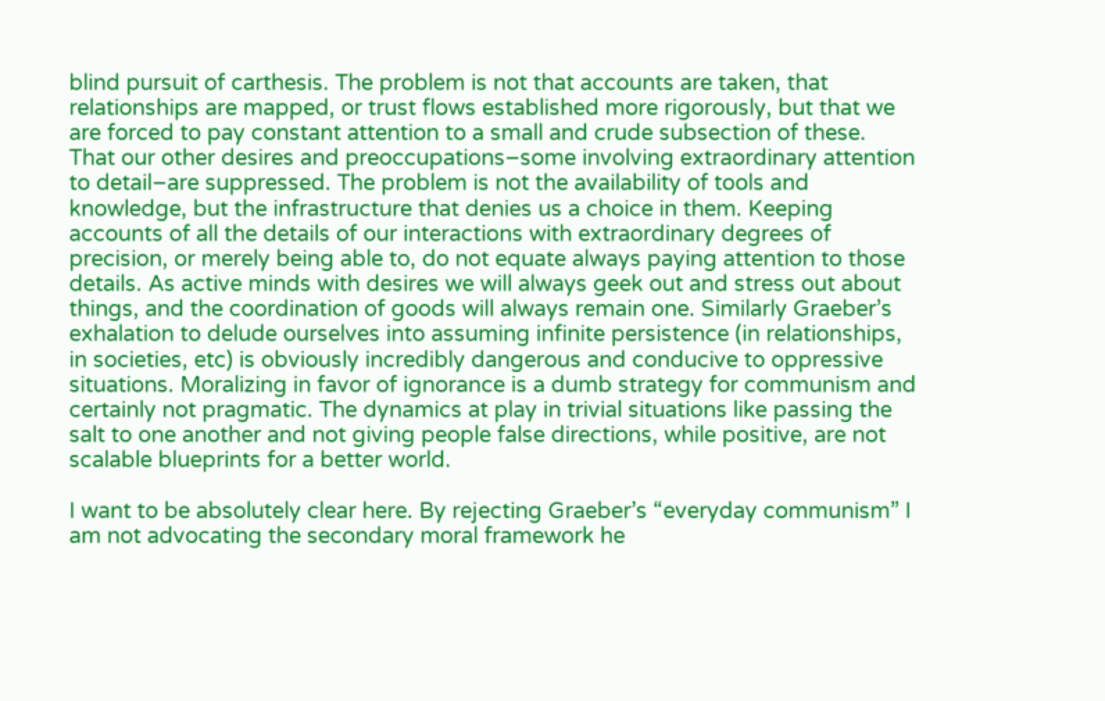blind pursuit of carthesis. The problem is not that accounts are taken, that relationships are mapped, or trust flows established more rigorously, but that we are forced to pay constant attention to a small and crude subsection of these. That our other desires and preoccupations–some involving extraordinary attention to detail–are suppressed. The problem is not the availability of tools and knowledge, but the infrastructure that denies us a choice in them. Keeping accounts of all the details of our interactions with extraordinary degrees of precision, or merely being able to, do not equate always paying attention to those details. As active minds with desires we will always geek out and stress out about things, and the coordination of goods will always remain one. Similarly Graeber’s exhalation to delude ourselves into assuming infinite persistence (in relationships, in societies, etc) is obviously incredibly dangerous and conducive to oppressive situations. Moralizing in favor of ignorance is a dumb strategy for communism and certainly not pragmatic. The dynamics at play in trivial situations like passing the salt to one another and not giving people false directions, while positive, are not scalable blueprints for a better world.

I want to be absolutely clear here. By rejecting Graeber’s “everyday communism” I am not advocating the secondary moral framework he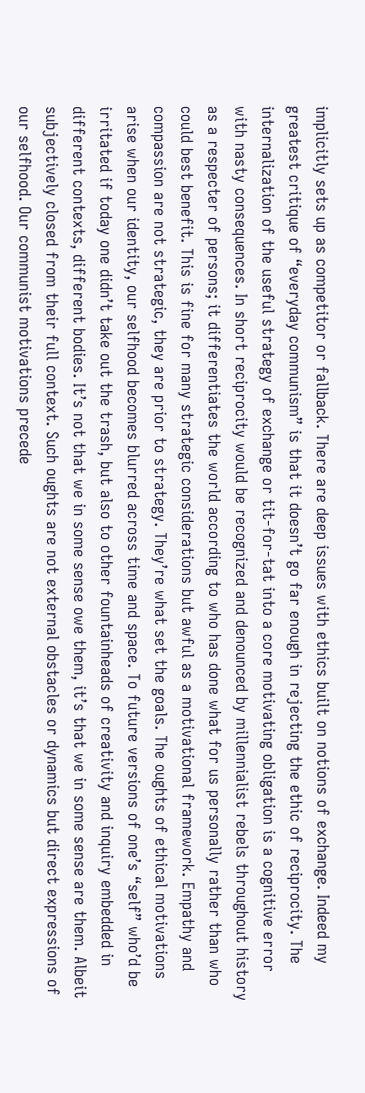implicitly sets up as competitor or fallback. There are deep issues with ethics built on notions of exchange. Indeed my greatest critique of “everyday communism” is that it doesn’t go far enough in rejecting the ethic of reciprocity. The internalization of the useful strategy of exchange or tit-for-tat into a core motivating obligation is a cognitive error with nasty consequences. In short reciprocity would be recognized and denounced by millennialist rebels throughout history as a respecter of persons; it differentiates the world according to who has done what for us personally rather than who could best benefit. This is fine for many strategic considerations but awful as a motivational framework. Empathy and compassion are not strategic, they are prior to strategy. They’re what set the goals. The oughts of ethical motivations arise when our identity, our selfhood becomes blurred across time and space. To future versions of one’s “self” who’d be irritated if today one didn’t take out the trash, but also to other fountainheads of creativity and inquiry embedded in different contexts, different bodies. It’s not that we in some sense owe them, it’s that we in some sense are them. Albeit subjectively closed from their full context. Such oughts are not external obstacles or dynamics but direct expressions of our selfhood. Our communist motivations precede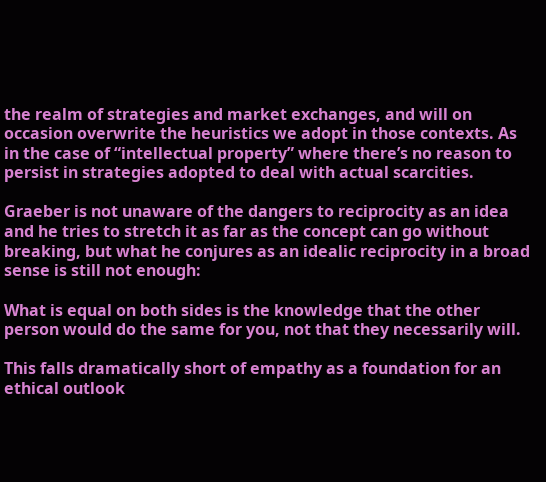the realm of strategies and market exchanges, and will on occasion overwrite the heuristics we adopt in those contexts. As in the case of “intellectual property” where there’s no reason to persist in strategies adopted to deal with actual scarcities.

Graeber is not unaware of the dangers to reciprocity as an idea and he tries to stretch it as far as the concept can go without breaking, but what he conjures as an idealic reciprocity in a broad sense is still not enough:

What is equal on both sides is the knowledge that the other person would do the same for you, not that they necessarily will.

This falls dramatically short of empathy as a foundation for an ethical outlook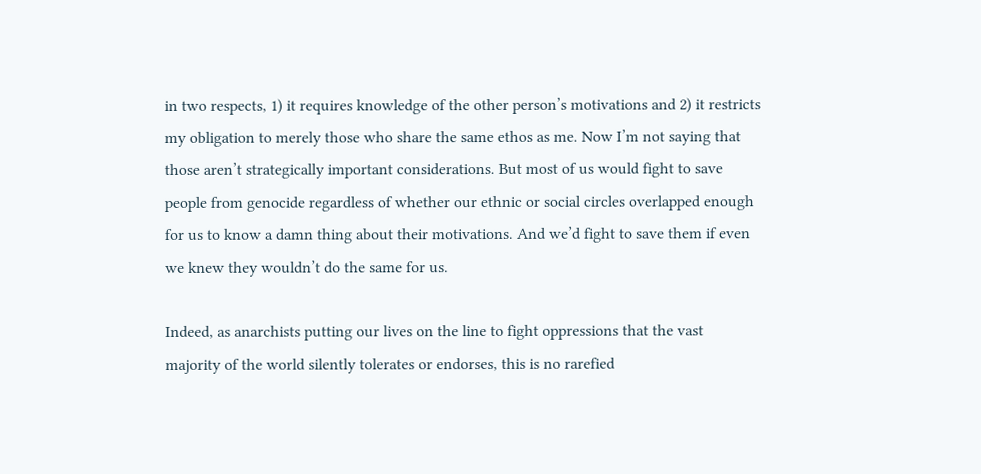in two respects, 1) it requires knowledge of the other person’s motivations and 2) it restricts my obligation to merely those who share the same ethos as me. Now I’m not saying that those aren’t strategically important considerations. But most of us would fight to save people from genocide regardless of whether our ethnic or social circles overlapped enough for us to know a damn thing about their motivations. And we’d fight to save them if even we knew they wouldn’t do the same for us.

Indeed, as anarchists putting our lives on the line to fight oppressions that the vast majority of the world silently tolerates or endorses, this is no rarefied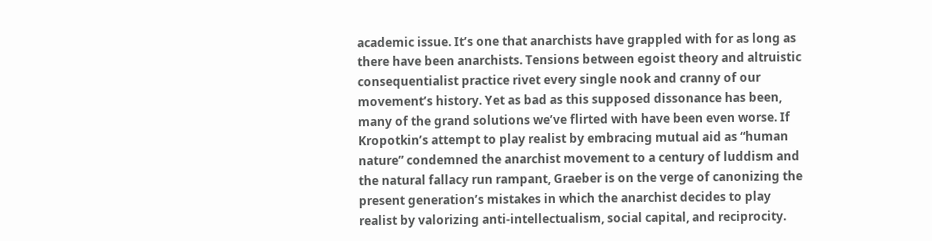academic issue. It’s one that anarchists have grappled with for as long as there have been anarchists. Tensions between egoist theory and altruistic consequentialist practice rivet every single nook and cranny of our movement’s history. Yet as bad as this supposed dissonance has been, many of the grand solutions we’ve flirted with have been even worse. If Kropotkin’s attempt to play realist by embracing mutual aid as “human nature” condemned the anarchist movement to a century of luddism and the natural fallacy run rampant, Graeber is on the verge of canonizing the present generation’s mistakes in which the anarchist decides to play realist by valorizing anti-intellectualism, social capital, and reciprocity.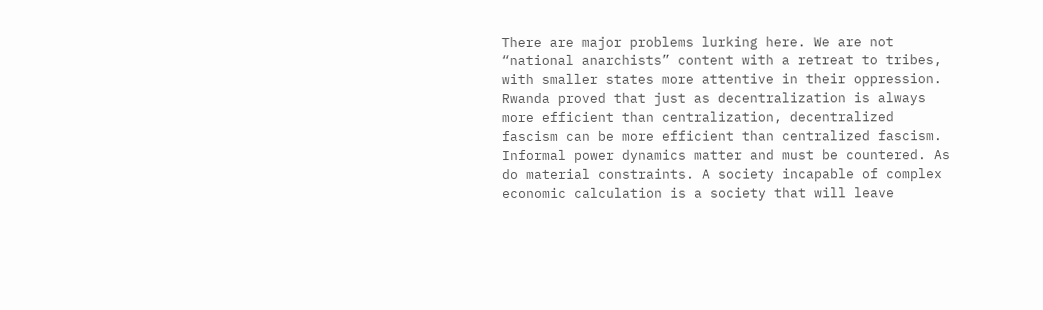There are major problems lurking here. We are not “national anarchists” content with a retreat to tribes, with smaller states more attentive in their oppression. Rwanda proved that just as decentralization is always more efficient than centralization, decentralized fascism can be more efficient than centralized fascism. Informal power dynamics matter and must be countered. As do material constraints. A society incapable of complex economic calculation is a society that will leave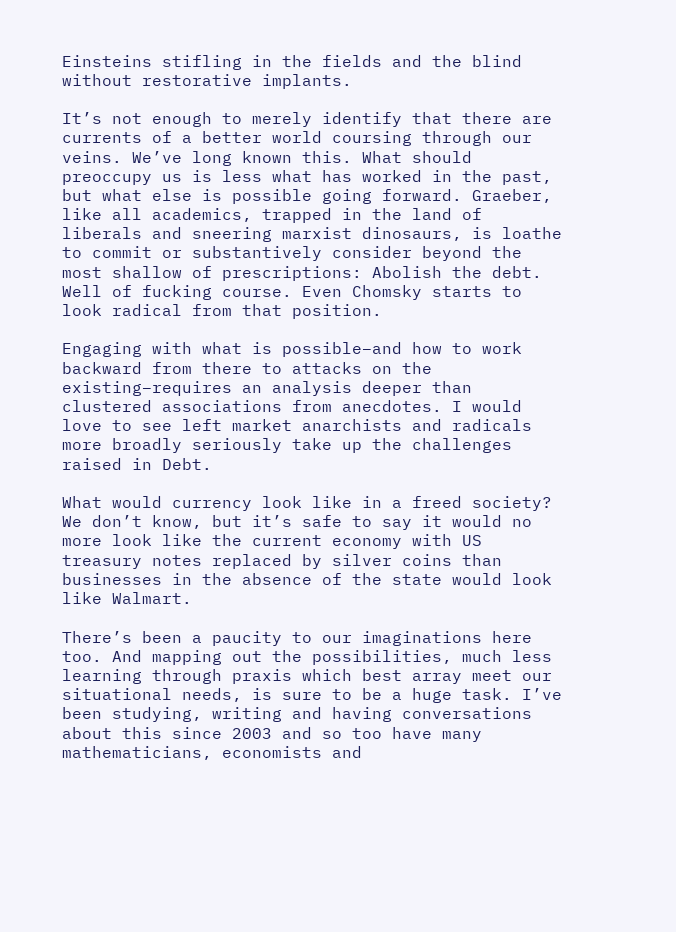Einsteins stifling in the fields and the blind without restorative implants.

It’s not enough to merely identify that there are currents of a better world coursing through our veins. We’ve long known this. What should preoccupy us is less what has worked in the past, but what else is possible going forward. Graeber, like all academics, trapped in the land of liberals and sneering marxist dinosaurs, is loathe to commit or substantively consider beyond the most shallow of prescriptions: Abolish the debt. Well of fucking course. Even Chomsky starts to look radical from that position.

Engaging with what is possible–and how to work backward from there to attacks on the existing–requires an analysis deeper than clustered associations from anecdotes. I would love to see left market anarchists and radicals more broadly seriously take up the challenges raised in Debt.

What would currency look like in a freed society? We don’t know, but it’s safe to say it would no more look like the current economy with US treasury notes replaced by silver coins than businesses in the absence of the state would look like Walmart.

There’s been a paucity to our imaginations here too. And mapping out the possibilities, much less learning through praxis which best array meet our situational needs, is sure to be a huge task. I’ve been studying, writing and having conversations about this since 2003 and so too have many mathematicians, economists and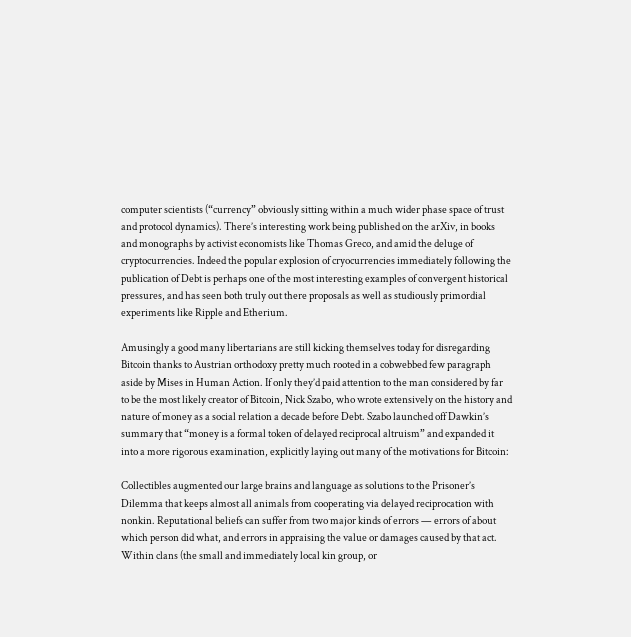computer scientists (“currency” obviously sitting within a much wider phase space of trust and protocol dynamics). There’s interesting work being published on the arXiv, in books and monographs by activist economists like Thomas Greco, and amid the deluge of cryptocurrencies. Indeed the popular explosion of cryocurrencies immediately following the publication of Debt is perhaps one of the most interesting examples of convergent historical pressures, and has seen both truly out there proposals as well as studiously primordial experiments like Ripple and Etherium.

Amusingly a good many libertarians are still kicking themselves today for disregarding Bitcoin thanks to Austrian orthodoxy pretty much rooted in a cobwebbed few paragraph aside by Mises in Human Action. If only they’d paid attention to the man considered by far to be the most likely creator of Bitcoin, Nick Szabo, who wrote extensively on the history and nature of money as a social relation a decade before Debt. Szabo launched off Dawkin’s summary that “money is a formal token of delayed reciprocal altruism” and expanded it into a more rigorous examination, explicitly laying out many of the motivations for Bitcoin:

Collectibles augmented our large brains and language as solutions to the Prisoner’s Dilemma that keeps almost all animals from cooperating via delayed reciprocation with nonkin. Reputational beliefs can suffer from two major kinds of errors — errors of about which person did what, and errors in appraising the value or damages caused by that act. Within clans (the small and immediately local kin group, or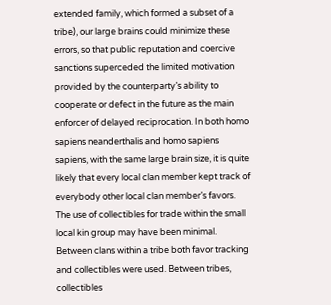extended family, which formed a subset of a tribe), our large brains could minimize these errors, so that public reputation and coercive sanctions superceded the limited motivation provided by the counterparty’s ability to cooperate or defect in the future as the main enforcer of delayed reciprocation. In both homo sapiens neanderthalis and homo sapiens sapiens, with the same large brain size, it is quite likely that every local clan member kept track of everybody other local clan member’s favors. The use of collectibles for trade within the small local kin group may have been minimal. Between clans within a tribe both favor tracking and collectibles were used. Between tribes, collectibles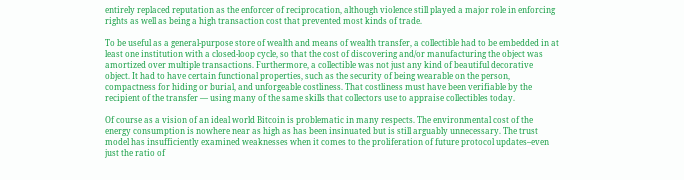entirely replaced reputation as the enforcer of reciprocation, although violence still played a major role in enforcing rights as well as being a high transaction cost that prevented most kinds of trade.

To be useful as a general-purpose store of wealth and means of wealth transfer, a collectible had to be embedded in at least one institution with a closed-loop cycle, so that the cost of discovering and/or manufacturing the object was amortized over multiple transactions. Furthermore, a collectible was not just any kind of beautiful decorative object. It had to have certain functional properties, such as the security of being wearable on the person, compactness for hiding or burial, and unforgeable costliness. That costliness must have been verifiable by the recipient of the transfer — using many of the same skills that collectors use to appraise collectibles today.

Of course as a vision of an ideal world Bitcoin is problematic in many respects. The environmental cost of the energy consumption is nowhere near as high as has been insinuated but is still arguably unnecessary. The trust model has insufficiently examined weaknesses when it comes to the proliferation of future protocol updates–even just the ratio of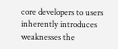core developers to users inherently introduces weaknesses the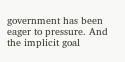government has been eager to pressure. And the implicit goal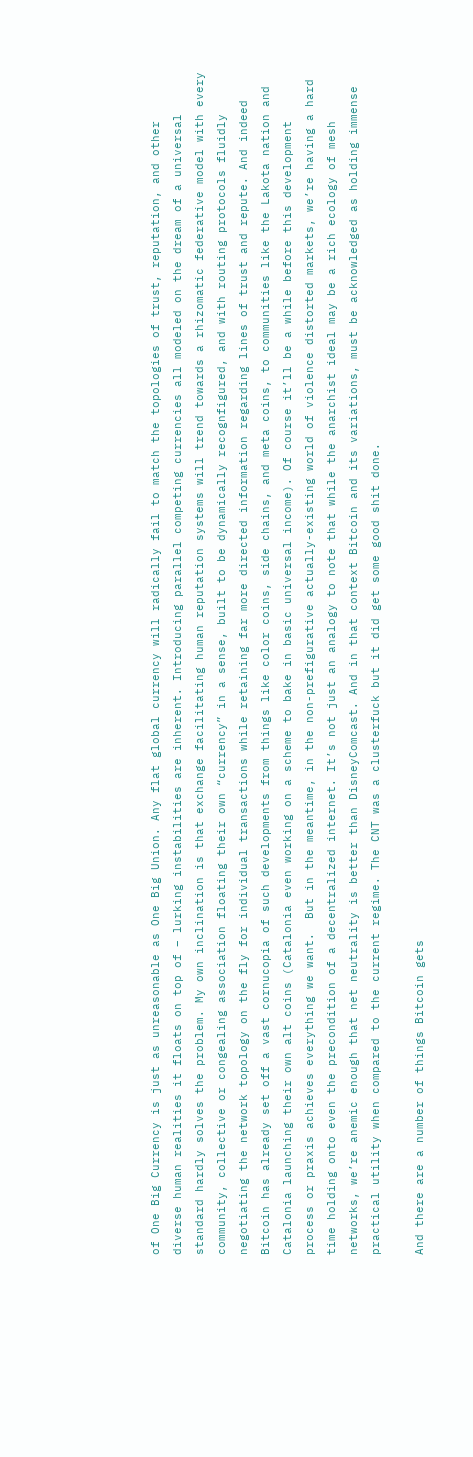of One Big Currency is just as unreasonable as One Big Union. Any flat global currency will radically fail to match the topologies of trust, reputation, and other diverse human realities it floats on top of – lurking instabilities are inherent. Introducing parallel competing currencies all modeled on the dream of a universal standard hardly solves the problem. My own inclination is that exchange facilitating human reputation systems will trend towards a rhizomatic federative model with every community, collective or congealing association floating their own “currency” in a sense, built to be dynamically recognfigured, and with routing protocols fluidly negotiating the network topology on the fly for individual transactions while retaining far more directed information regarding lines of trust and repute. And indeed Bitcoin has already set off a vast cornucopia of such developments from things like color coins, side chains, and meta coins, to communities like the Lakota nation and Catalonia launching their own alt coins (Catalonia even working on a scheme to bake in basic universal income). Of course it’ll be a while before this development process or praxis achieves everything we want.  But in the meantime, in the non-prefigurative actually-existing world of violence distorted markets, we’re having a hard time holding onto even the precondition of a decentralized internet. It’s not just an analogy to note that while the anarchist ideal may be a rich ecology of mesh networks, we’re anemic enough that net neutrality is better than DisneyComcast. And in that context Bitcoin and its variations, must be acknowledged as holding immense practical utility when compared to the current regime. The CNT was a clusterfuck but it did get some good shit done.

And there are a number of things Bitcoin gets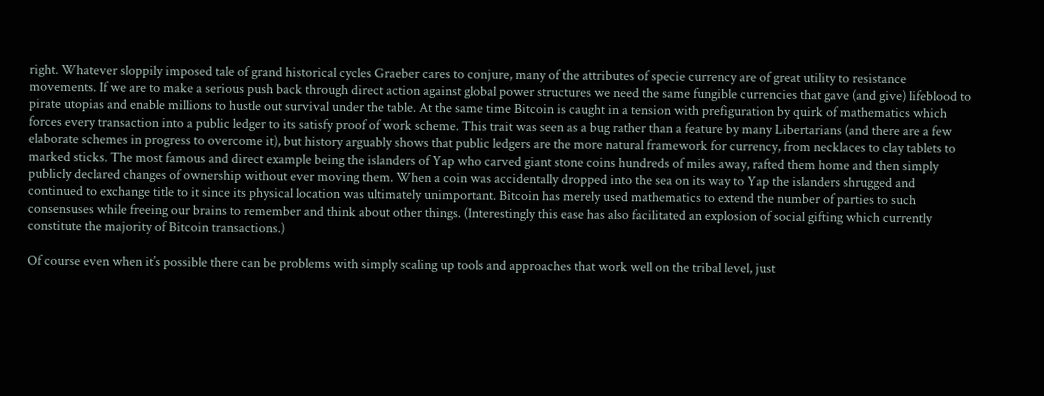right. Whatever sloppily imposed tale of grand historical cycles Graeber cares to conjure, many of the attributes of specie currency are of great utility to resistance movements. If we are to make a serious push back through direct action against global power structures we need the same fungible currencies that gave (and give) lifeblood to pirate utopias and enable millions to hustle out survival under the table. At the same time Bitcoin is caught in a tension with prefiguration by quirk of mathematics which forces every transaction into a public ledger to its satisfy proof of work scheme. This trait was seen as a bug rather than a feature by many Libertarians (and there are a few elaborate schemes in progress to overcome it), but history arguably shows that public ledgers are the more natural framework for currency, from necklaces to clay tablets to marked sticks. The most famous and direct example being the islanders of Yap who carved giant stone coins hundreds of miles away, rafted them home and then simply publicly declared changes of ownership without ever moving them. When a coin was accidentally dropped into the sea on its way to Yap the islanders shrugged and continued to exchange title to it since its physical location was ultimately unimportant. Bitcoin has merely used mathematics to extend the number of parties to such consensuses while freeing our brains to remember and think about other things. (Interestingly this ease has also facilitated an explosion of social gifting which currently constitute the majority of Bitcoin transactions.)

Of course even when it’s possible there can be problems with simply scaling up tools and approaches that work well on the tribal level, just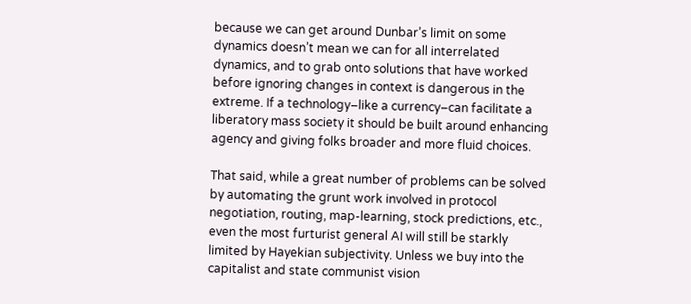because we can get around Dunbar’s limit on some dynamics doesn’t mean we can for all interrelated dynamics, and to grab onto solutions that have worked before ignoring changes in context is dangerous in the extreme. If a technology–like a currency–can facilitate a liberatory mass society it should be built around enhancing agency and giving folks broader and more fluid choices.

That said, while a great number of problems can be solved by automating the grunt work involved in protocol negotiation, routing, map-learning, stock predictions, etc., even the most furturist general AI will still be starkly limited by Hayekian subjectivity. Unless we buy into the capitalist and state communist vision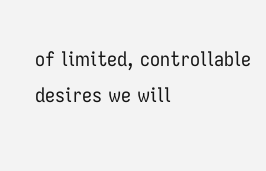of limited, controllable desires we will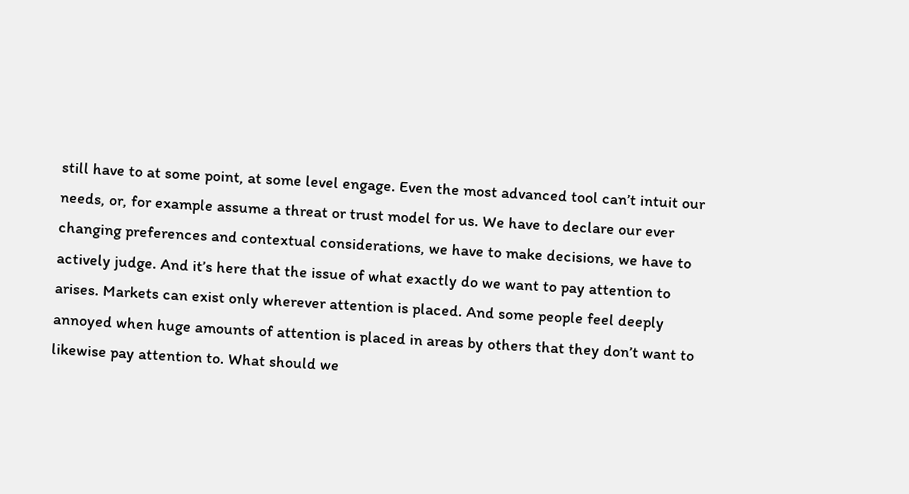still have to at some point, at some level engage. Even the most advanced tool can’t intuit our needs, or, for example assume a threat or trust model for us. We have to declare our ever changing preferences and contextual considerations, we have to make decisions, we have to actively judge. And it’s here that the issue of what exactly do we want to pay attention to arises. Markets can exist only wherever attention is placed. And some people feel deeply annoyed when huge amounts of attention is placed in areas by others that they don’t want to likewise pay attention to. What should we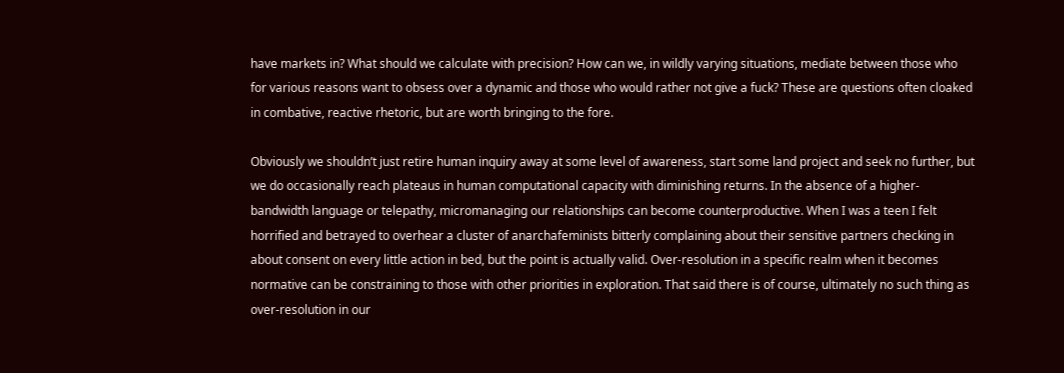have markets in? What should we calculate with precision? How can we, in wildly varying situations, mediate between those who for various reasons want to obsess over a dynamic and those who would rather not give a fuck? These are questions often cloaked in combative, reactive rhetoric, but are worth bringing to the fore.

Obviously we shouldn’t just retire human inquiry away at some level of awareness, start some land project and seek no further, but we do occasionally reach plateaus in human computational capacity with diminishing returns. In the absence of a higher-bandwidth language or telepathy, micromanaging our relationships can become counterproductive. When I was a teen I felt horrified and betrayed to overhear a cluster of anarchafeminists bitterly complaining about their sensitive partners checking in about consent on every little action in bed, but the point is actually valid. Over-resolution in a specific realm when it becomes normative can be constraining to those with other priorities in exploration. That said there is of course, ultimately no such thing as over-resolution in our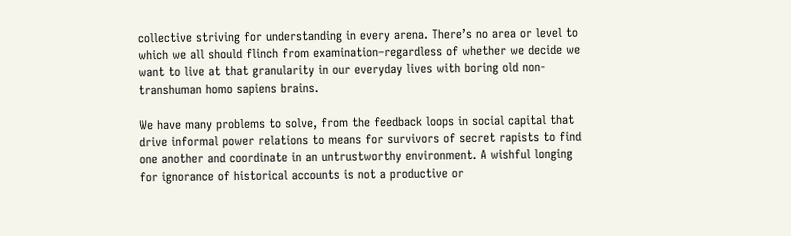collective striving for understanding in every arena. There’s no area or level to which we all should flinch from examination–regardless of whether we decide we want to live at that granularity in our everyday lives with boring old non-transhuman homo sapiens brains.

We have many problems to solve, from the feedback loops in social capital that drive informal power relations to means for survivors of secret rapists to find one another and coordinate in an untrustworthy environment. A wishful longing for ignorance of historical accounts is not a productive or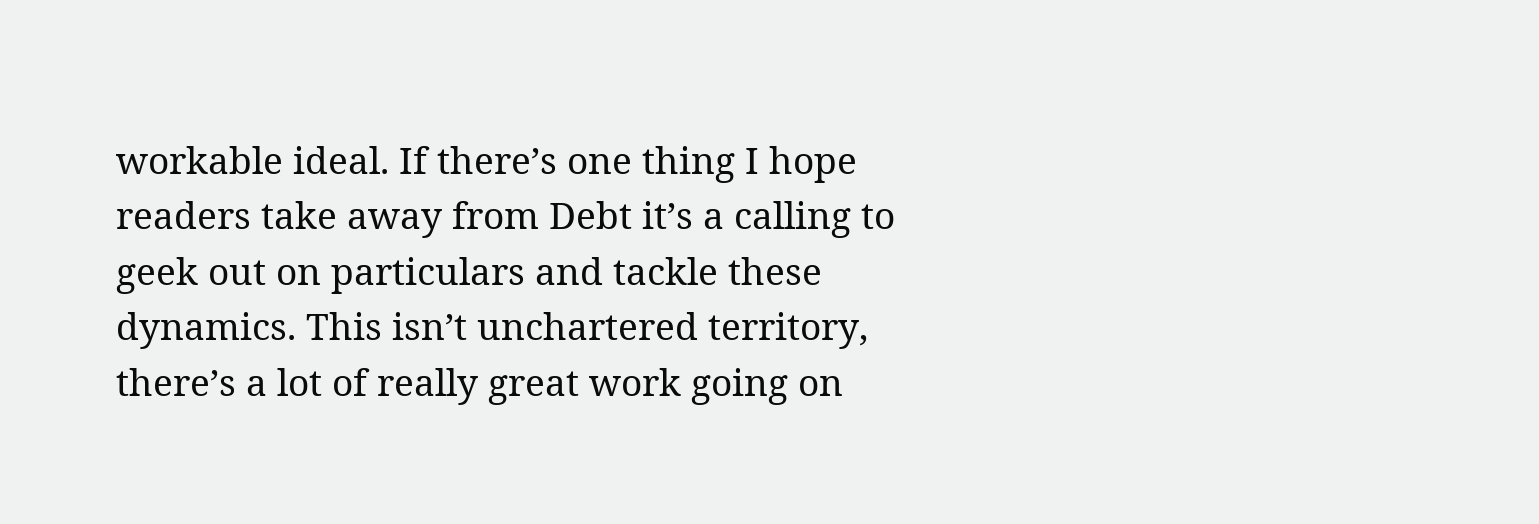workable ideal. If there’s one thing I hope readers take away from Debt it’s a calling to geek out on particulars and tackle these dynamics. This isn’t unchartered territory, there’s a lot of really great work going on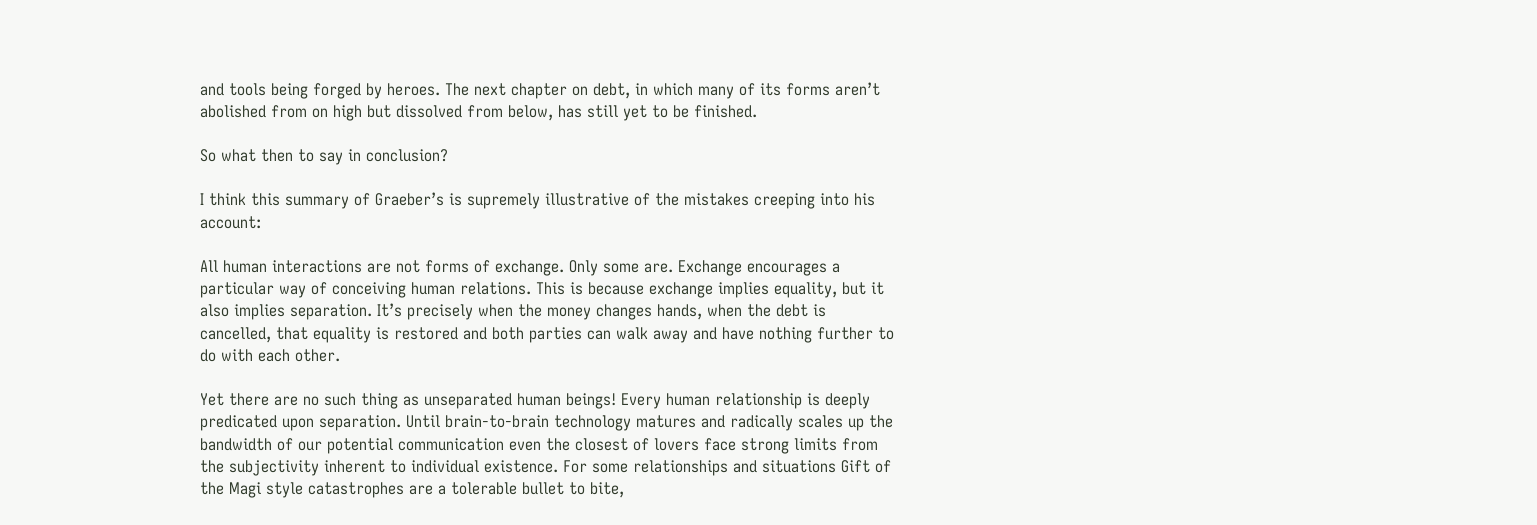and tools being forged by heroes. The next chapter on debt, in which many of its forms aren’t abolished from on high but dissolved from below, has still yet to be finished.

So what then to say in conclusion?

I think this summary of Graeber’s is supremely illustrative of the mistakes creeping into his account:

All human interactions are not forms of exchange. Only some are. Exchange encourages a particular way of conceiving human relations. This is because exchange implies equality, but it also implies separation. It’s precisely when the money changes hands, when the debt is cancelled, that equality is restored and both parties can walk away and have nothing further to do with each other.

Yet there are no such thing as unseparated human beings! Every human relationship is deeply predicated upon separation. Until brain-to-brain technology matures and radically scales up the bandwidth of our potential communication even the closest of lovers face strong limits from the subjectivity inherent to individual existence. For some relationships and situations Gift of the Magi style catastrophes are a tolerable bullet to bite,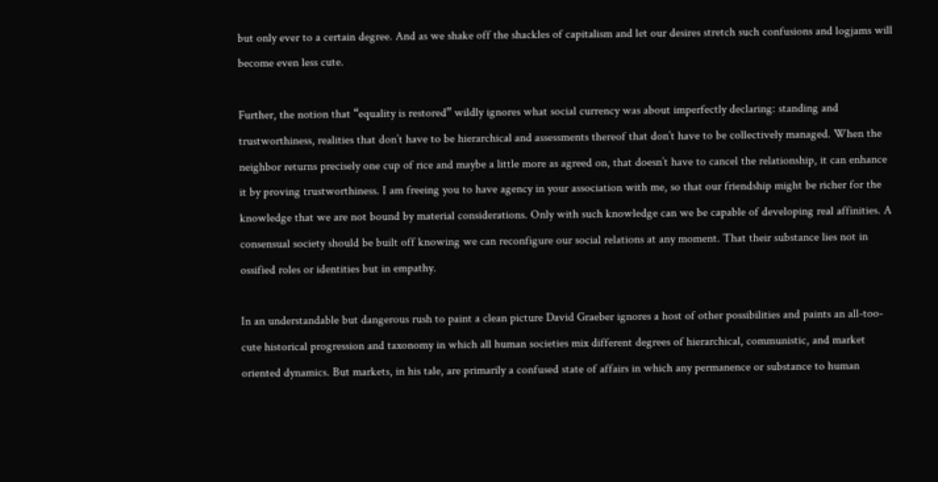but only ever to a certain degree. And as we shake off the shackles of capitalism and let our desires stretch such confusions and logjams will become even less cute.

Further, the notion that “equality is restored” wildly ignores what social currency was about imperfectly declaring: standing and trustworthiness, realities that don’t have to be hierarchical and assessments thereof that don’t have to be collectively managed. When the neighbor returns precisely one cup of rice and maybe a little more as agreed on, that doesn’t have to cancel the relationship, it can enhance it by proving trustworthiness. I am freeing you to have agency in your association with me, so that our friendship might be richer for the knowledge that we are not bound by material considerations. Only with such knowledge can we be capable of developing real affinities. A consensual society should be built off knowing we can reconfigure our social relations at any moment. That their substance lies not in ossified roles or identities but in empathy.

In an understandable but dangerous rush to paint a clean picture David Graeber ignores a host of other possibilities and paints an all-too-cute historical progression and taxonomy in which all human societies mix different degrees of hierarchical, communistic, and market oriented dynamics. But markets, in his tale, are primarily a confused state of affairs in which any permanence or substance to human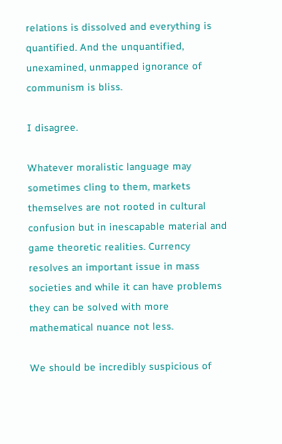relations is dissolved and everything is quantified. And the unquantified, unexamined, unmapped ignorance of communism is bliss.

I disagree.

Whatever moralistic language may sometimes cling to them, markets themselves are not rooted in cultural confusion but in inescapable material and game theoretic realities. Currency resolves an important issue in mass societies and while it can have problems they can be solved with more mathematical nuance not less.

We should be incredibly suspicious of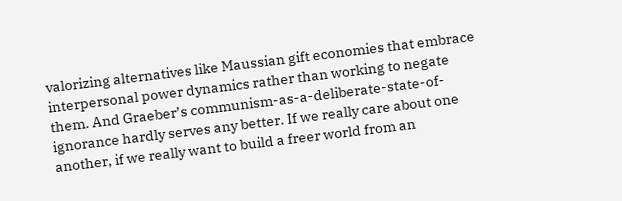valorizing alternatives like Maussian gift economies that embrace interpersonal power dynamics rather than working to negate them. And Graeber’s communism-as-a-deliberate-state-of-ignorance hardly serves any better. If we really care about one another, if we really want to build a freer world from an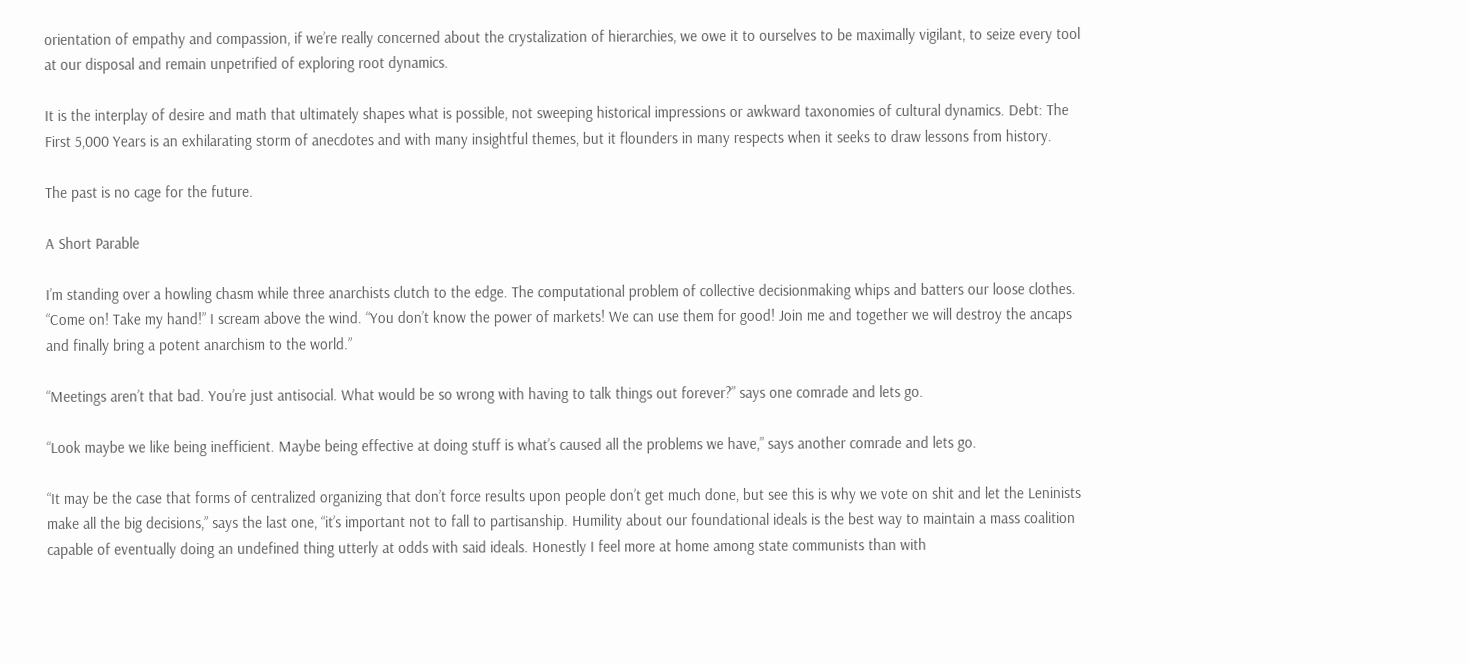orientation of empathy and compassion, if we’re really concerned about the crystalization of hierarchies, we owe it to ourselves to be maximally vigilant, to seize every tool at our disposal and remain unpetrified of exploring root dynamics.

It is the interplay of desire and math that ultimately shapes what is possible, not sweeping historical impressions or awkward taxonomies of cultural dynamics. Debt: The First 5,000 Years is an exhilarating storm of anecdotes and with many insightful themes, but it flounders in many respects when it seeks to draw lessons from history.

The past is no cage for the future.

A Short Parable

I’m standing over a howling chasm while three anarchists clutch to the edge. The computational problem of collective decisionmaking whips and batters our loose clothes. “Come on! Take my hand!” I scream above the wind. “You don’t know the power of markets! We can use them for good! Join me and together we will destroy the ancaps and finally bring a potent anarchism to the world.”

“Meetings aren’t that bad. You’re just antisocial. What would be so wrong with having to talk things out forever?” says one comrade and lets go.

“Look maybe we like being inefficient. Maybe being effective at doing stuff is what’s caused all the problems we have,” says another comrade and lets go.

“It may be the case that forms of centralized organizing that don’t force results upon people don’t get much done, but see this is why we vote on shit and let the Leninists make all the big decisions,” says the last one, “it’s important not to fall to partisanship. Humility about our foundational ideals is the best way to maintain a mass coalition capable of eventually doing an undefined thing utterly at odds with said ideals. Honestly I feel more at home among state communists than with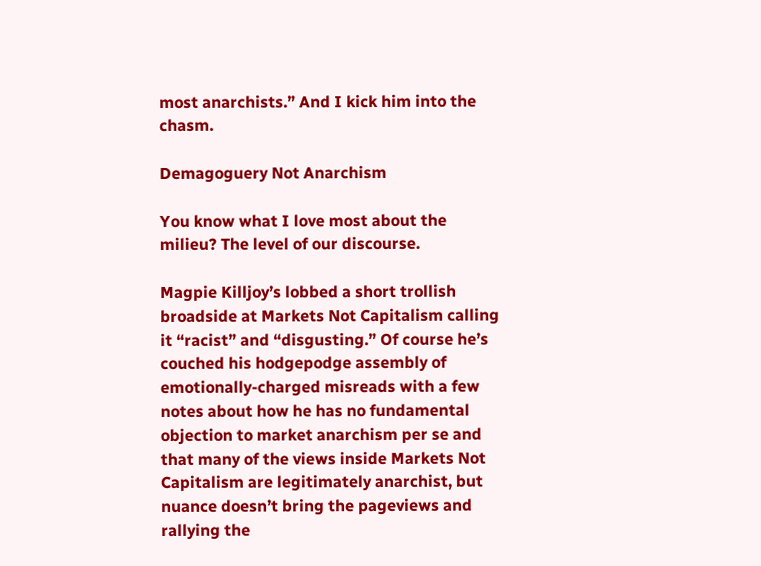most anarchists.” And I kick him into the chasm.

Demagoguery Not Anarchism

You know what I love most about the milieu? The level of our discourse.

Magpie Killjoy’s lobbed a short trollish broadside at Markets Not Capitalism calling it “racist” and “disgusting.” Of course he’s couched his hodgepodge assembly of emotionally-charged misreads with a few notes about how he has no fundamental objection to market anarchism per se and that many of the views inside Markets Not Capitalism are legitimately anarchist, but nuance doesn’t bring the pageviews and rallying the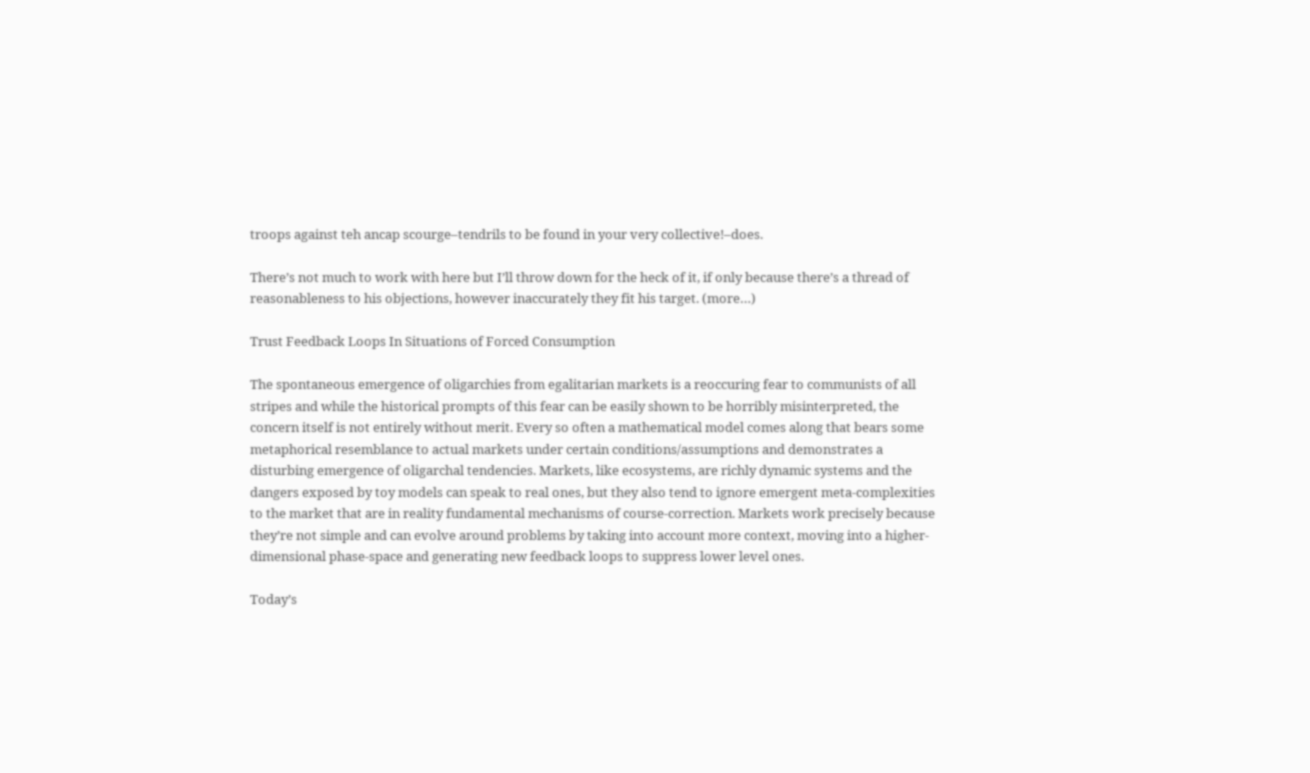troops against teh ancap scourge–tendrils to be found in your very collective!–does.

There’s not much to work with here but I’ll throw down for the heck of it, if only because there’s a thread of reasonableness to his objections, however inaccurately they fit his target. (more…)

Trust Feedback Loops In Situations of Forced Consumption

The spontaneous emergence of oligarchies from egalitarian markets is a reoccuring fear to communists of all stripes and while the historical prompts of this fear can be easily shown to be horribly misinterpreted, the concern itself is not entirely without merit. Every so often a mathematical model comes along that bears some metaphorical resemblance to actual markets under certain conditions/assumptions and demonstrates a disturbing emergence of oligarchal tendencies. Markets, like ecosystems, are richly dynamic systems and the dangers exposed by toy models can speak to real ones, but they also tend to ignore emergent meta-complexities to the market that are in reality fundamental mechanisms of course-correction. Markets work precisely because they’re not simple and can evolve around problems by taking into account more context, moving into a higher-dimensional phase-space and generating new feedback loops to suppress lower level ones.

Today’s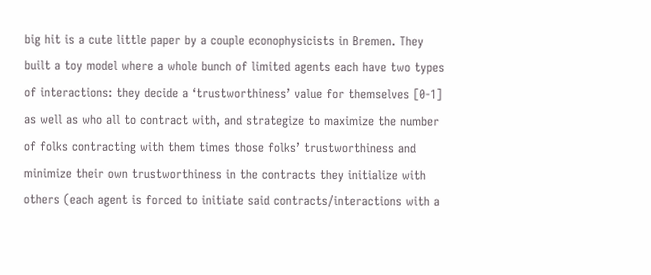big hit is a cute little paper by a couple econophysicists in Bremen. They built a toy model where a whole bunch of limited agents each have two types of interactions: they decide a ‘trustworthiness’ value for themselves [0-1] as well as who all to contract with, and strategize to maximize the number of folks contracting with them times those folks’ trustworthiness and minimize their own trustworthiness in the contracts they initialize with others (each agent is forced to initiate said contracts/interactions with a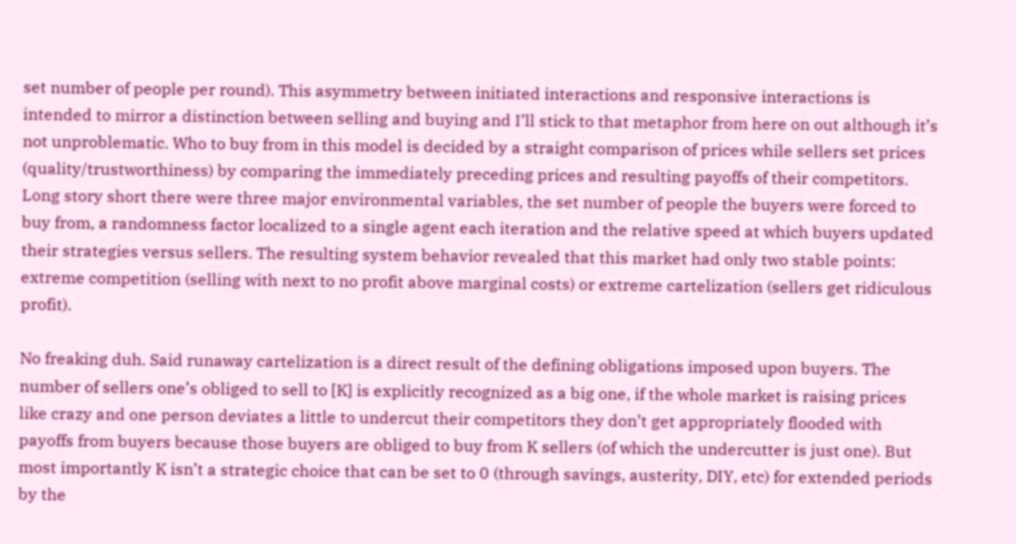set number of people per round). This asymmetry between initiated interactions and responsive interactions is intended to mirror a distinction between selling and buying and I’ll stick to that metaphor from here on out although it’s not unproblematic. Who to buy from in this model is decided by a straight comparison of prices while sellers set prices (quality/trustworthiness) by comparing the immediately preceding prices and resulting payoffs of their competitors. Long story short there were three major environmental variables, the set number of people the buyers were forced to buy from, a randomness factor localized to a single agent each iteration and the relative speed at which buyers updated their strategies versus sellers. The resulting system behavior revealed that this market had only two stable points: extreme competition (selling with next to no profit above marginal costs) or extreme cartelization (sellers get ridiculous profit).

No freaking duh. Said runaway cartelization is a direct result of the defining obligations imposed upon buyers. The number of sellers one’s obliged to sell to [K] is explicitly recognized as a big one, if the whole market is raising prices like crazy and one person deviates a little to undercut their competitors they don’t get appropriately flooded with payoffs from buyers because those buyers are obliged to buy from K sellers (of which the undercutter is just one). But most importantly K isn’t a strategic choice that can be set to 0 (through savings, austerity, DIY, etc) for extended periods by the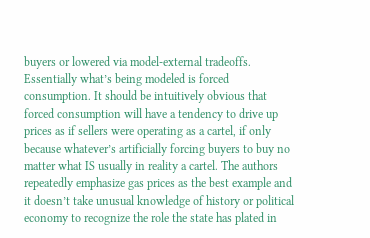buyers or lowered via model-external tradeoffs. Essentially what’s being modeled is forced consumption. It should be intuitively obvious that forced consumption will have a tendency to drive up prices as if sellers were operating as a cartel, if only because whatever’s artificially forcing buyers to buy no matter what IS usually in reality a cartel. The authors repeatedly emphasize gas prices as the best example and it doesn’t take unusual knowledge of history or political economy to recognize the role the state has plated in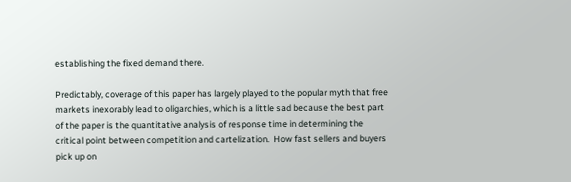establishing the fixed demand there.

Predictably, coverage of this paper has largely played to the popular myth that free markets inexorably lead to oligarchies, which is a little sad because the best part of the paper is the quantitative analysis of response time in determining the critical point between competition and cartelization.  How fast sellers and buyers pick up on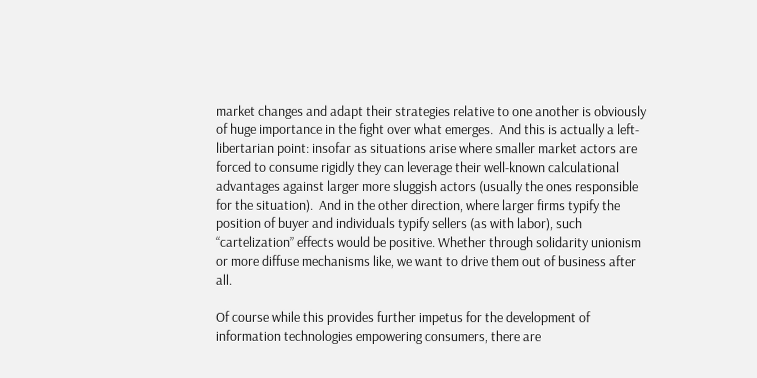market changes and adapt their strategies relative to one another is obviously of huge importance in the fight over what emerges.  And this is actually a left-libertarian point: insofar as situations arise where smaller market actors are forced to consume rigidly they can leverage their well-known calculational advantages against larger more sluggish actors (usually the ones responsible for the situation).  And in the other direction, where larger firms typify the position of buyer and individuals typify sellers (as with labor), such “cartelization” effects would be positive. Whether through solidarity unionism or more diffuse mechanisms like, we want to drive them out of business after all.

Of course while this provides further impetus for the development of information technologies empowering consumers, there are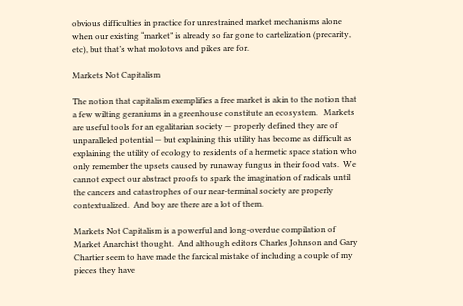obvious difficulties in practice for unrestrained market mechanisms alone when our existing “market” is already so far gone to cartelization (precarity, etc), but that’s what molotovs and pikes are for.

Markets Not Capitalism

The notion that capitalism exemplifies a free market is akin to the notion that a few wilting geraniums in a greenhouse constitute an ecosystem.   Markets are useful tools for an egalitarian society — properly defined they are of unparalleled potential — but explaining this utility has become as difficult as explaining the utility of ecology to residents of a hermetic space station who only remember the upsets caused by runaway fungus in their food vats.  We cannot expect our abstract proofs to spark the imagination of radicals until the cancers and catastrophes of our near-terminal society are properly contextualized.  And boy are there are a lot of them.

Markets Not Capitalism is a powerful and long-overdue compilation of Market Anarchist thought.  And although editors Charles Johnson and Gary Chartier seem to have made the farcical mistake of including a couple of my pieces they have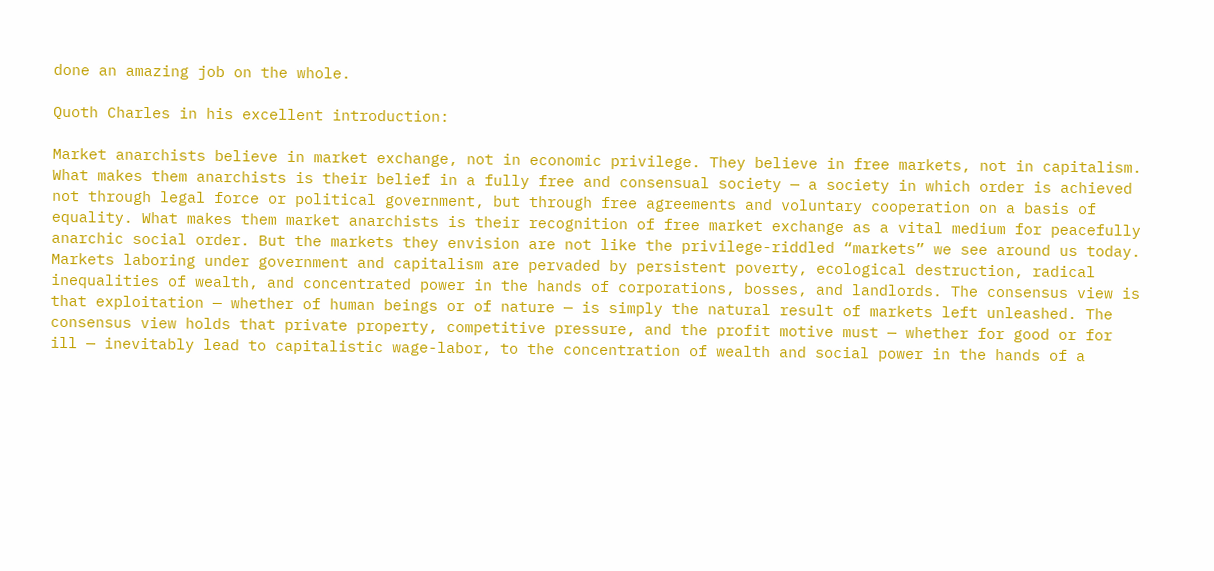done an amazing job on the whole.

Quoth Charles in his excellent introduction:

Market anarchists believe in market exchange, not in economic privilege. They believe in free markets, not in capitalism. What makes them anarchists is their belief in a fully free and consensual society — a society in which order is achieved not through legal force or political government, but through free agreements and voluntary cooperation on a basis of equality. What makes them market anarchists is their recognition of free market exchange as a vital medium for peacefully anarchic social order. But the markets they envision are not like the privilege-riddled “markets” we see around us today. Markets laboring under government and capitalism are pervaded by persistent poverty, ecological destruction, radical inequalities of wealth, and concentrated power in the hands of corporations, bosses, and landlords. The consensus view is that exploitation — whether of human beings or of nature — is simply the natural result of markets left unleashed. The consensus view holds that private property, competitive pressure, and the profit motive must — whether for good or for ill — inevitably lead to capitalistic wage-labor, to the concentration of wealth and social power in the hands of a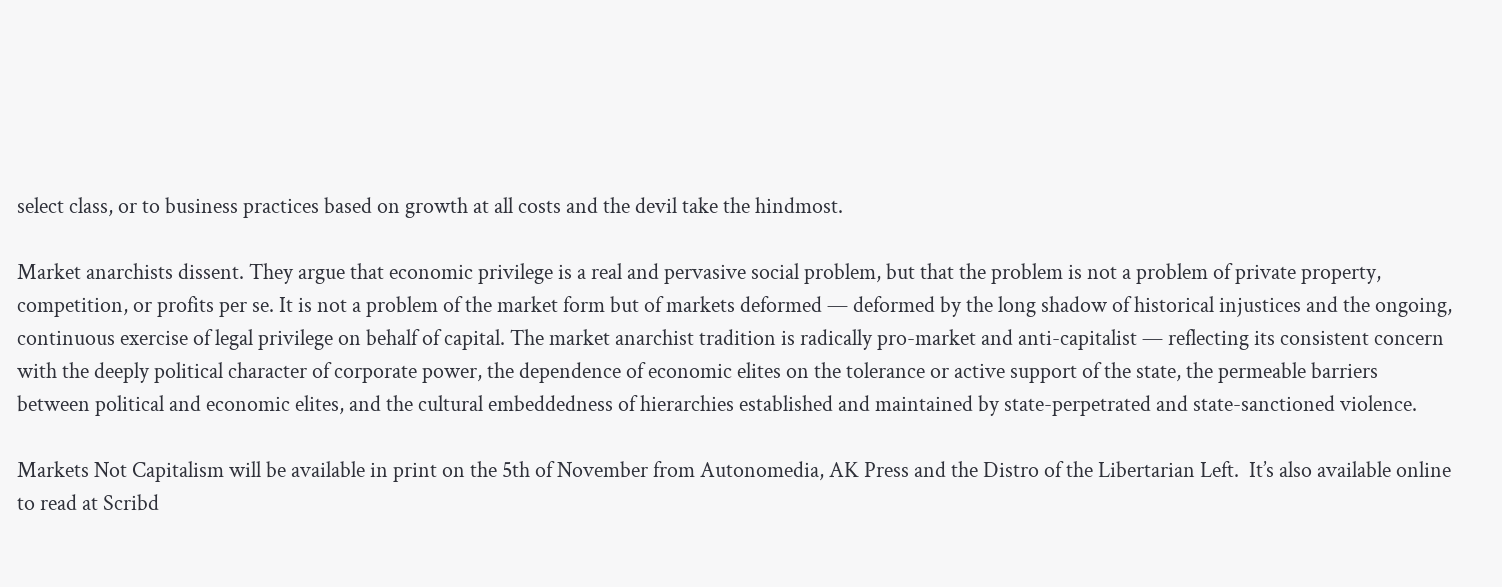select class, or to business practices based on growth at all costs and the devil take the hindmost.

Market anarchists dissent. They argue that economic privilege is a real and pervasive social problem, but that the problem is not a problem of private property, competition, or profits per se. It is not a problem of the market form but of markets deformed — deformed by the long shadow of historical injustices and the ongoing, continuous exercise of legal privilege on behalf of capital. The market anarchist tradition is radically pro-market and anti-capitalist — reflecting its consistent concern with the deeply political character of corporate power, the dependence of economic elites on the tolerance or active support of the state, the permeable barriers between political and economic elites, and the cultural embeddedness of hierarchies established and maintained by state-perpetrated and state-sanctioned violence.

Markets Not Capitalism will be available in print on the 5th of November from Autonomedia, AK Press and the Distro of the Libertarian Left.  It’s also available online to read at Scribd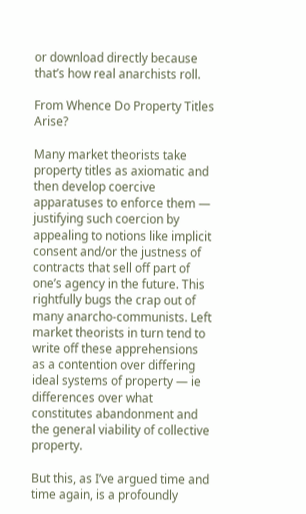or download directly because that’s how real anarchists roll.

From Whence Do Property Titles Arise?

Many market theorists take property titles as axiomatic and then develop coercive apparatuses to enforce them — justifying such coercion by appealing to notions like implicit consent and/or the justness of contracts that sell off part of one’s agency in the future. This rightfully bugs the crap out of many anarcho-communists. Left market theorists in turn tend to write off these apprehensions as a contention over differing ideal systems of property — ie differences over what constitutes abandonment and the general viability of collective property.

But this, as I’ve argued time and time again, is a profoundly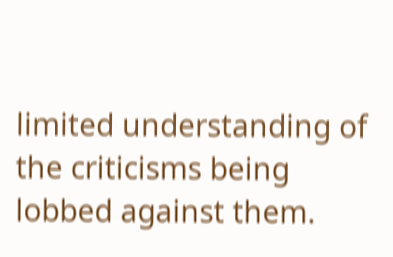limited understanding of the criticisms being lobbed against them.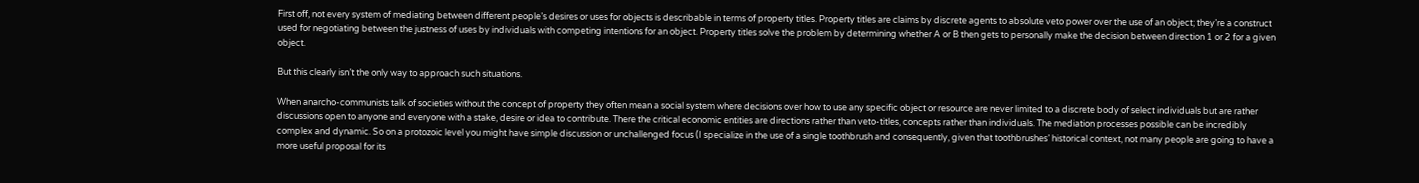First off, not every system of mediating between different people’s desires or uses for objects is describable in terms of property titles. Property titles are claims by discrete agents to absolute veto power over the use of an object; they’re a construct used for negotiating between the justness of uses by individuals with competing intentions for an object. Property titles solve the problem by determining whether A or B then gets to personally make the decision between direction 1 or 2 for a given object.

But this clearly isn’t the only way to approach such situations.

When anarcho-communists talk of societies without the concept of property they often mean a social system where decisions over how to use any specific object or resource are never limited to a discrete body of select individuals but are rather discussions open to anyone and everyone with a stake, desire or idea to contribute. There the critical economic entities are directions rather than veto-titles, concepts rather than individuals. The mediation processes possible can be incredibly complex and dynamic. So on a protozoic level you might have simple discussion or unchallenged focus (I specialize in the use of a single toothbrush and consequently, given that toothbrushes’ historical context, not many people are going to have a more useful proposal for its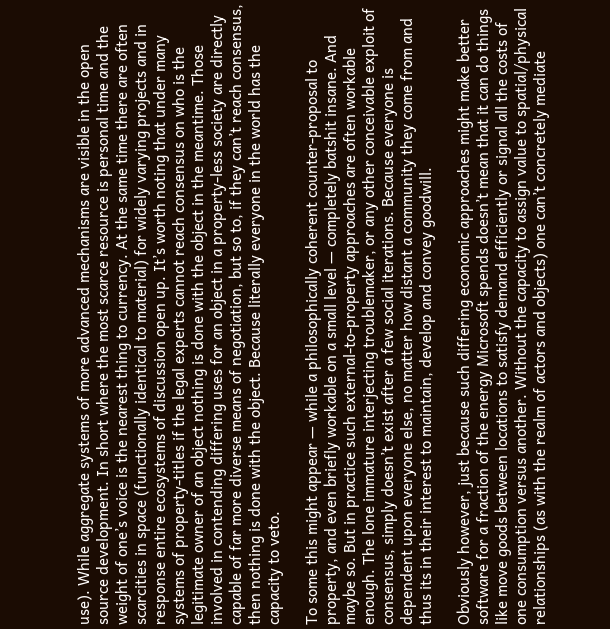use). While aggregate systems of more advanced mechanisms are visible in the open source development. In short where the most scarce resource is personal time and the weight of one’s voice is the nearest thing to currency. At the same time there are often scarcities in space (functionally identical to material) for widely varying projects and in response entire ecosystems of discussion open up. It’s worth noting that under many systems of property-titles if the legal experts cannot reach consensus on who is the legitimate owner of an object nothing is done with the object in the meantime. Those involved in contending differing uses for an object in a property-less society are directly capable of far more diverse means of negotiation, but so to, if they can’t reach consensus, then nothing is done with the object. Because literally everyone in the world has the capacity to veto.

To some this might appear — while a philosophically coherent counter-proposal to property, and even briefly workable on a small level — completely batshit insane. And maybe so. But in practice such external-to-property approaches are often workable enough. The lone immature interjecting troublemaker, or any other conceivable exploit of consensus, simply doesn’t exist after a few social iterations. Because everyone is dependent upon everyone else, no matter how distant a community they come from and thus its in their interest to maintain, develop and convey goodwill.

Obviously however, just because such differing economic approaches might make better software for a fraction of the energy Microsoft spends doesn’t mean that it can do things like move goods between locations to satisfy demand efficiently or signal all the costs of one consumption versus another. Without the capacity to assign value to spatial/physical relationships (as with the realm of actors and objects) one can’t concretely mediate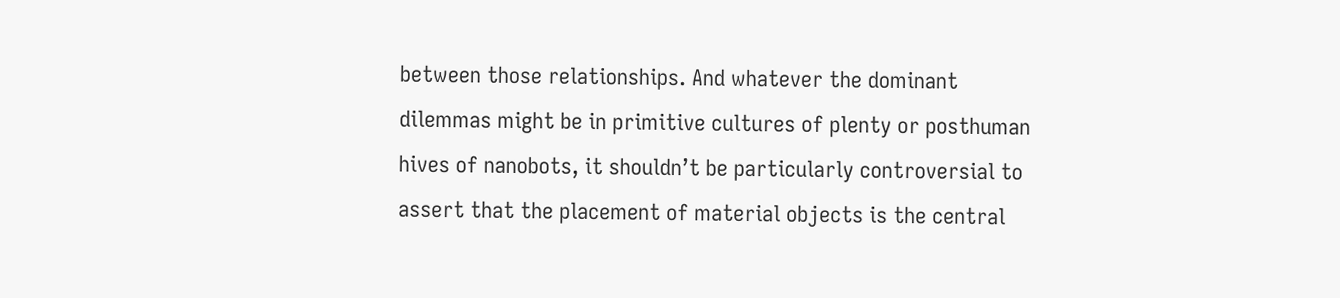between those relationships. And whatever the dominant dilemmas might be in primitive cultures of plenty or posthuman hives of nanobots, it shouldn’t be particularly controversial to assert that the placement of material objects is the central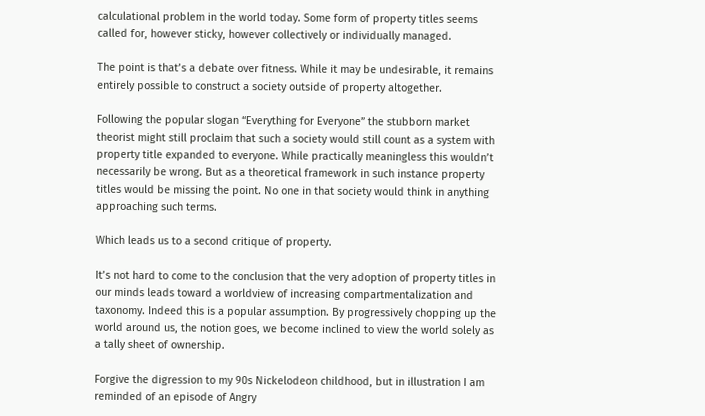calculational problem in the world today. Some form of property titles seems called for, however sticky, however collectively or individually managed.

The point is that’s a debate over fitness. While it may be undesirable, it remains entirely possible to construct a society outside of property altogether.

Following the popular slogan “Everything for Everyone” the stubborn market theorist might still proclaim that such a society would still count as a system with property title expanded to everyone. While practically meaningless this wouldn’t necessarily be wrong. But as a theoretical framework in such instance property titles would be missing the point. No one in that society would think in anything approaching such terms.

Which leads us to a second critique of property.

It’s not hard to come to the conclusion that the very adoption of property titles in our minds leads toward a worldview of increasing compartmentalization and taxonomy. Indeed this is a popular assumption. By progressively chopping up the world around us, the notion goes, we become inclined to view the world solely as a tally sheet of ownership.

Forgive the digression to my 90s Nickelodeon childhood, but in illustration I am reminded of an episode of Angry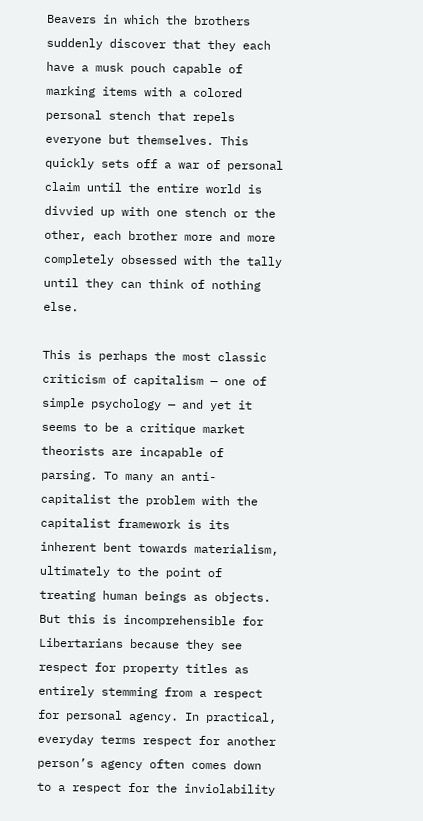Beavers in which the brothers suddenly discover that they each have a musk pouch capable of marking items with a colored personal stench that repels everyone but themselves. This quickly sets off a war of personal claim until the entire world is divvied up with one stench or the other, each brother more and more completely obsessed with the tally until they can think of nothing else.

This is perhaps the most classic criticism of capitalism — one of simple psychology — and yet it seems to be a critique market theorists are incapable of parsing. To many an anti-capitalist the problem with the capitalist framework is its inherent bent towards materialism, ultimately to the point of treating human beings as objects. But this is incomprehensible for Libertarians because they see respect for property titles as entirely stemming from a respect for personal agency. In practical, everyday terms respect for another person’s agency often comes down to a respect for the inviolability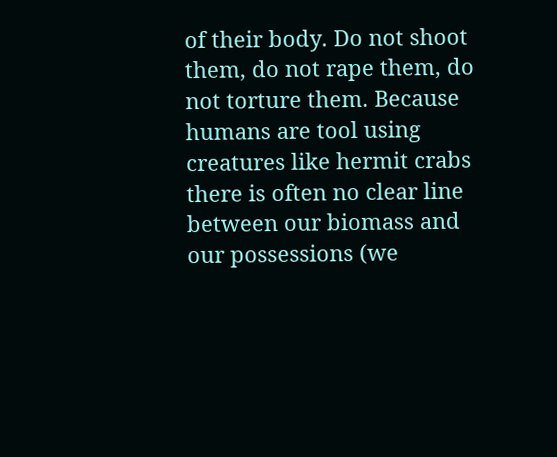of their body. Do not shoot them, do not rape them, do not torture them. Because humans are tool using creatures like hermit crabs there is often no clear line between our biomass and our possessions (we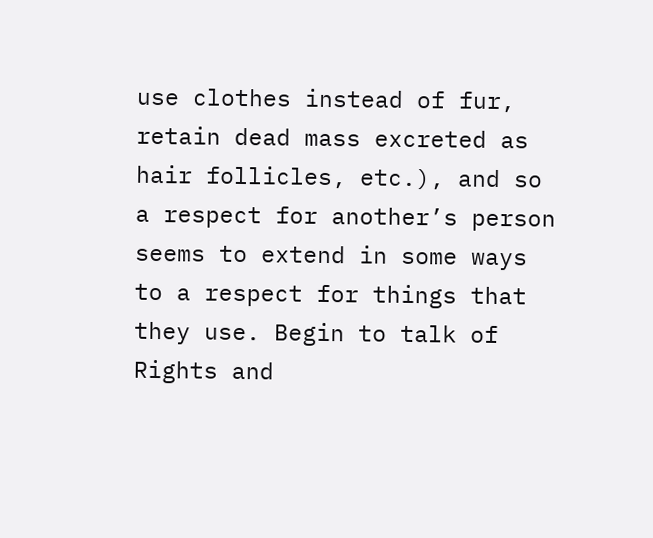use clothes instead of fur, retain dead mass excreted as hair follicles, etc.), and so a respect for another’s person seems to extend in some ways to a respect for things that they use. Begin to talk of Rights and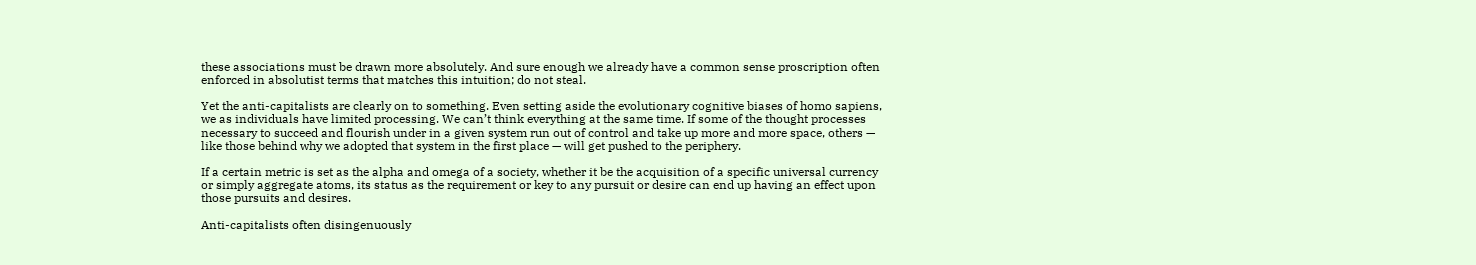these associations must be drawn more absolutely. And sure enough we already have a common sense proscription often enforced in absolutist terms that matches this intuition; do not steal.

Yet the anti-capitalists are clearly on to something. Even setting aside the evolutionary cognitive biases of homo sapiens, we as individuals have limited processing. We can’t think everything at the same time. If some of the thought processes necessary to succeed and flourish under in a given system run out of control and take up more and more space, others — like those behind why we adopted that system in the first place — will get pushed to the periphery.

If a certain metric is set as the alpha and omega of a society, whether it be the acquisition of a specific universal currency or simply aggregate atoms, its status as the requirement or key to any pursuit or desire can end up having an effect upon those pursuits and desires.

Anti-capitalists often disingenuously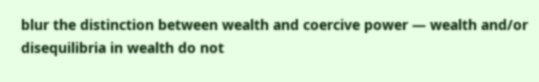blur the distinction between wealth and coercive power — wealth and/or disequilibria in wealth do not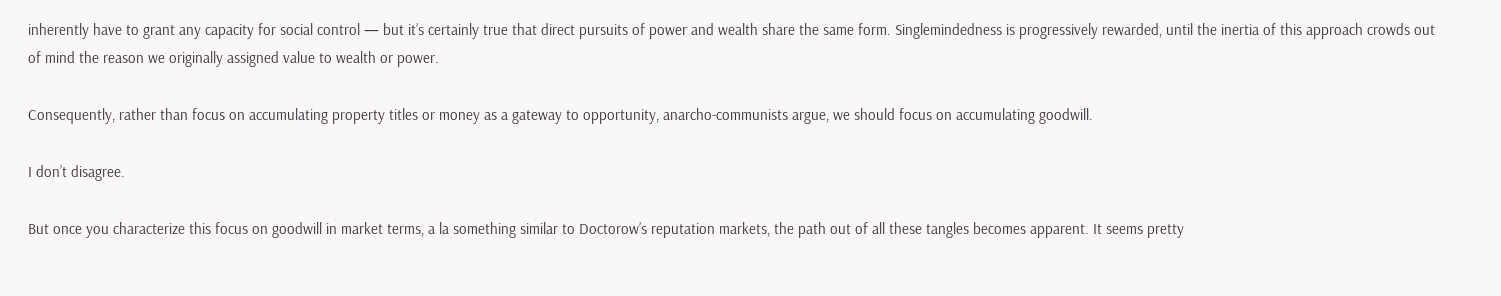inherently have to grant any capacity for social control — but it’s certainly true that direct pursuits of power and wealth share the same form. Singlemindedness is progressively rewarded, until the inertia of this approach crowds out of mind the reason we originally assigned value to wealth or power.

Consequently, rather than focus on accumulating property titles or money as a gateway to opportunity, anarcho-communists argue, we should focus on accumulating goodwill.

I don’t disagree.

But once you characterize this focus on goodwill in market terms, a la something similar to Doctorow’s reputation markets, the path out of all these tangles becomes apparent. It seems pretty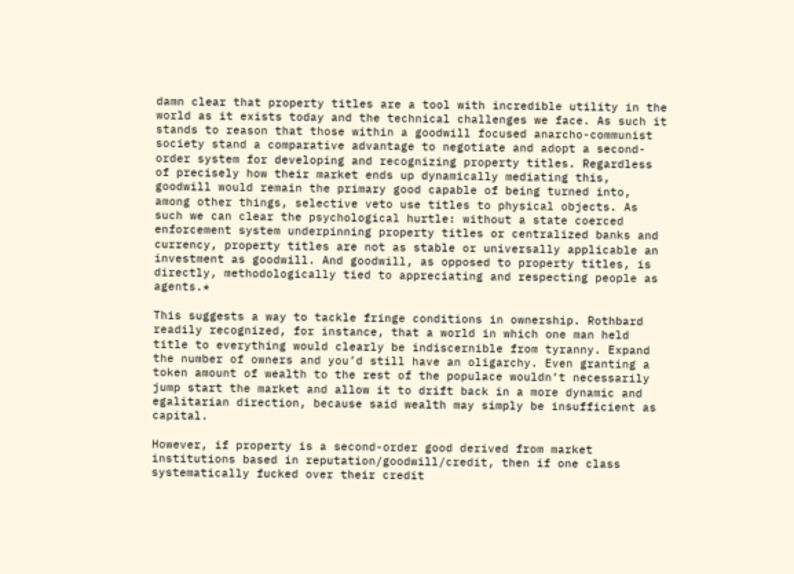damn clear that property titles are a tool with incredible utility in the world as it exists today and the technical challenges we face. As such it stands to reason that those within a goodwill focused anarcho-communist society stand a comparative advantage to negotiate and adopt a second-order system for developing and recognizing property titles. Regardless of precisely how their market ends up dynamically mediating this, goodwill would remain the primary good capable of being turned into, among other things, selective veto use titles to physical objects. As such we can clear the psychological hurtle: without a state coerced enforcement system underpinning property titles or centralized banks and currency, property titles are not as stable or universally applicable an investment as goodwill. And goodwill, as opposed to property titles, is directly, methodologically tied to appreciating and respecting people as agents.*

This suggests a way to tackle fringe conditions in ownership. Rothbard readily recognized, for instance, that a world in which one man held title to everything would clearly be indiscernible from tyranny. Expand the number of owners and you’d still have an oligarchy. Even granting a token amount of wealth to the rest of the populace wouldn’t necessarily jump start the market and allow it to drift back in a more dynamic and egalitarian direction, because said wealth may simply be insufficient as capital.

However, if property is a second-order good derived from market institutions based in reputation/goodwill/credit, then if one class systematically fucked over their credit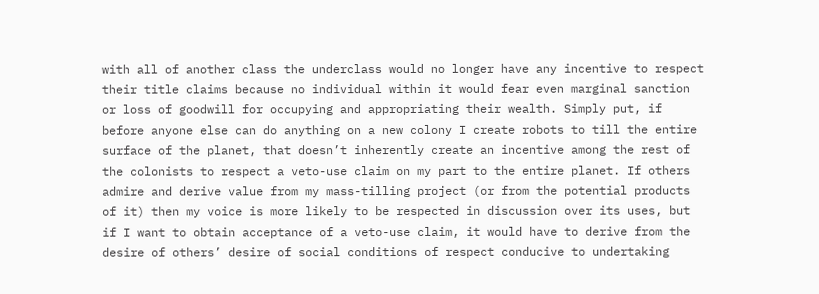with all of another class the underclass would no longer have any incentive to respect their title claims because no individual within it would fear even marginal sanction or loss of goodwill for occupying and appropriating their wealth. Simply put, if before anyone else can do anything on a new colony I create robots to till the entire surface of the planet, that doesn’t inherently create an incentive among the rest of the colonists to respect a veto-use claim on my part to the entire planet. If others admire and derive value from my mass-tilling project (or from the potential products of it) then my voice is more likely to be respected in discussion over its uses, but if I want to obtain acceptance of a veto-use claim, it would have to derive from the desire of others’ desire of social conditions of respect conducive to undertaking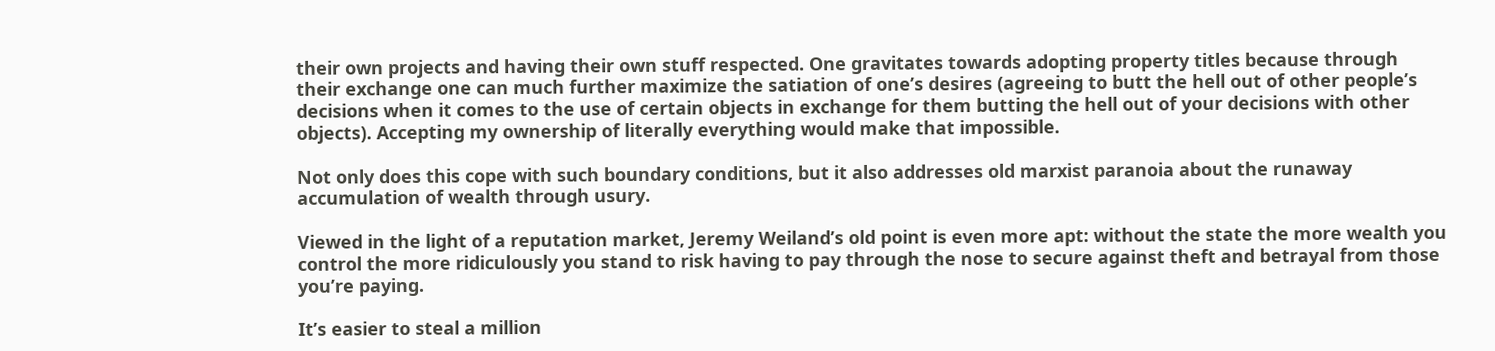their own projects and having their own stuff respected. One gravitates towards adopting property titles because through their exchange one can much further maximize the satiation of one’s desires (agreeing to butt the hell out of other people’s decisions when it comes to the use of certain objects in exchange for them butting the hell out of your decisions with other objects). Accepting my ownership of literally everything would make that impossible.

Not only does this cope with such boundary conditions, but it also addresses old marxist paranoia about the runaway accumulation of wealth through usury.

Viewed in the light of a reputation market, Jeremy Weiland’s old point is even more apt: without the state the more wealth you control the more ridiculously you stand to risk having to pay through the nose to secure against theft and betrayal from those you’re paying.

It’s easier to steal a million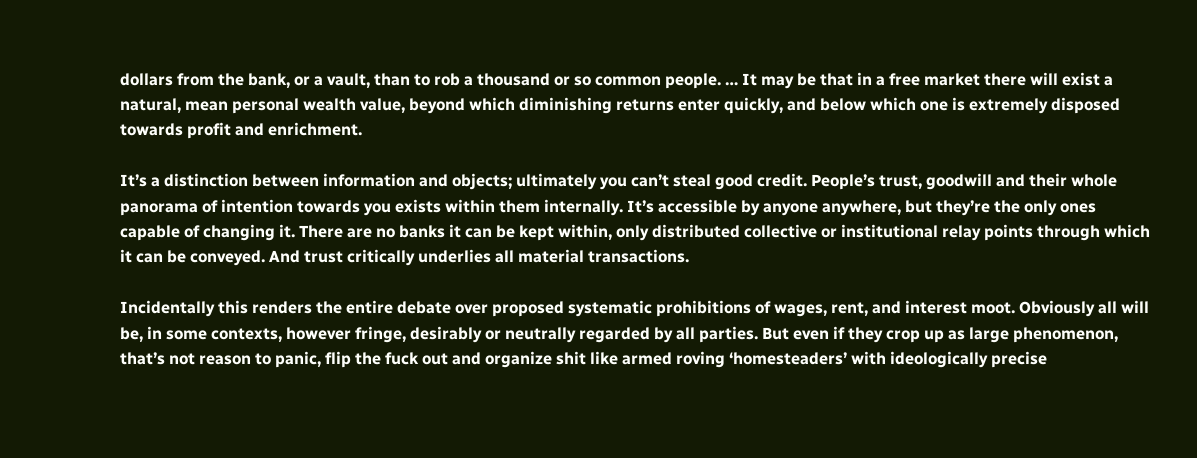dollars from the bank, or a vault, than to rob a thousand or so common people. … It may be that in a free market there will exist a natural, mean personal wealth value, beyond which diminishing returns enter quickly, and below which one is extremely disposed towards profit and enrichment.

It’s a distinction between information and objects; ultimately you can’t steal good credit. People’s trust, goodwill and their whole panorama of intention towards you exists within them internally. It’s accessible by anyone anywhere, but they’re the only ones capable of changing it. There are no banks it can be kept within, only distributed collective or institutional relay points through which it can be conveyed. And trust critically underlies all material transactions.

Incidentally this renders the entire debate over proposed systematic prohibitions of wages, rent, and interest moot. Obviously all will be, in some contexts, however fringe, desirably or neutrally regarded by all parties. But even if they crop up as large phenomenon, that’s not reason to panic, flip the fuck out and organize shit like armed roving ‘homesteaders’ with ideologically precise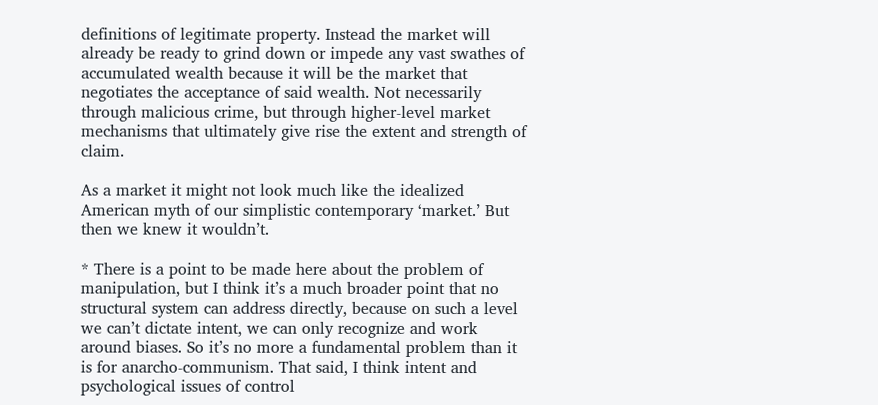definitions of legitimate property. Instead the market will already be ready to grind down or impede any vast swathes of accumulated wealth because it will be the market that negotiates the acceptance of said wealth. Not necessarily through malicious crime, but through higher-level market mechanisms that ultimately give rise the extent and strength of claim.

As a market it might not look much like the idealized American myth of our simplistic contemporary ‘market.’ But then we knew it wouldn’t.

* There is a point to be made here about the problem of manipulation, but I think it’s a much broader point that no structural system can address directly, because on such a level we can’t dictate intent, we can only recognize and work around biases. So it’s no more a fundamental problem than it is for anarcho-communism. That said, I think intent and psychological issues of control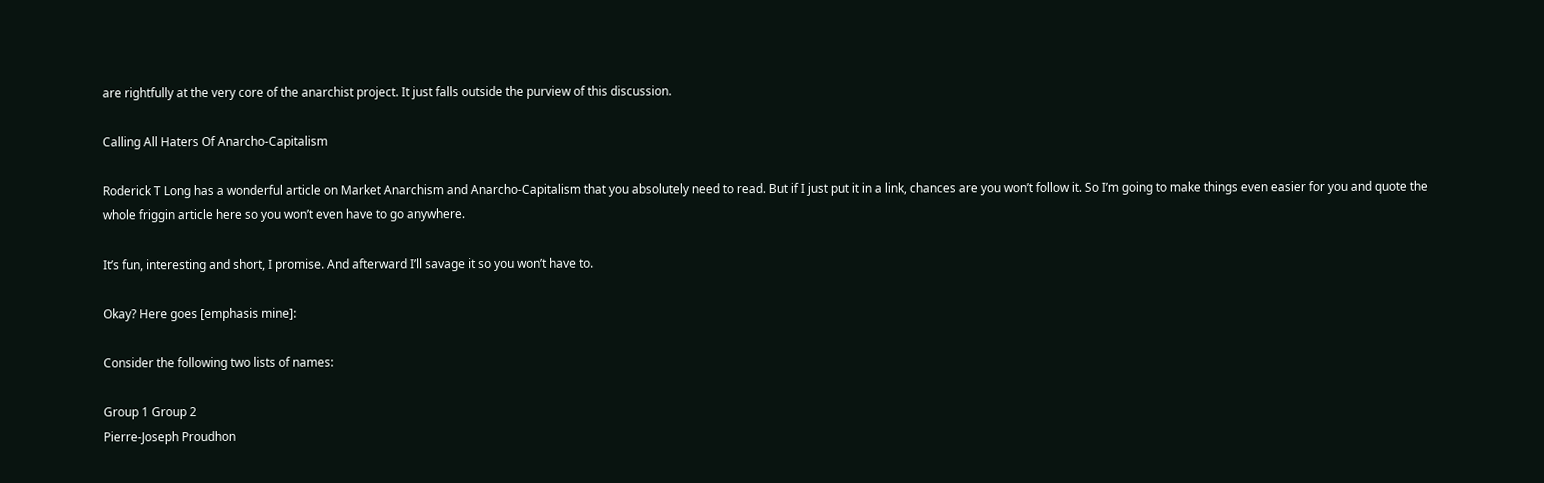are rightfully at the very core of the anarchist project. It just falls outside the purview of this discussion.

Calling All Haters Of Anarcho-Capitalism

Roderick T Long has a wonderful article on Market Anarchism and Anarcho-Capitalism that you absolutely need to read. But if I just put it in a link, chances are you won’t follow it. So I’m going to make things even easier for you and quote the whole friggin article here so you won’t even have to go anywhere.

It’s fun, interesting and short, I promise. And afterward I’ll savage it so you won’t have to.

Okay? Here goes [emphasis mine]:

Consider the following two lists of names:

Group 1 Group 2
Pierre-Joseph Proudhon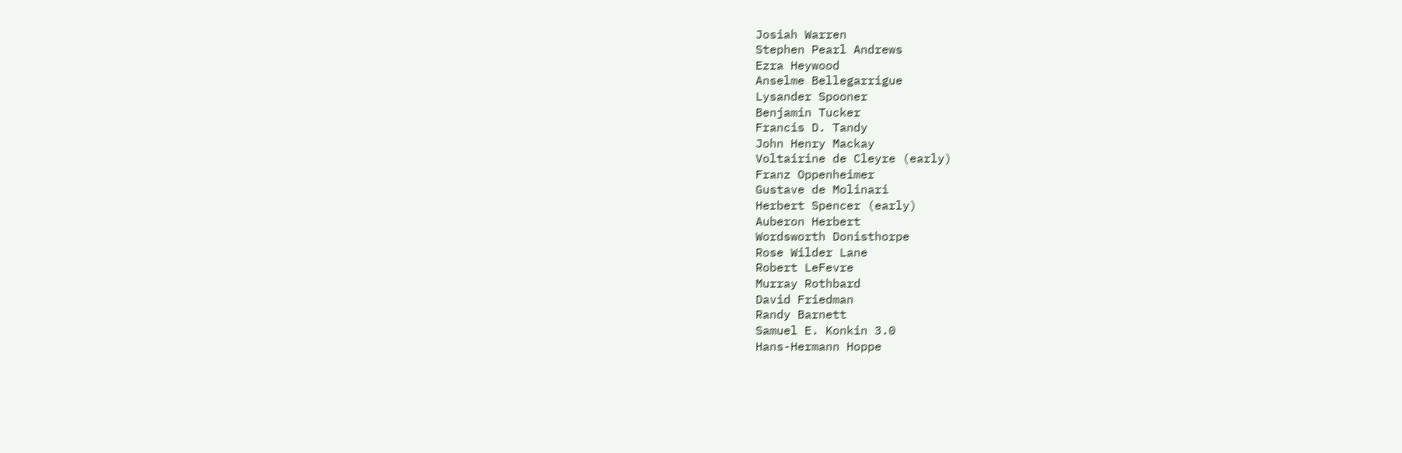Josiah Warren
Stephen Pearl Andrews
Ezra Heywood
Anselme Bellegarrigue
Lysander Spooner
Benjamin Tucker
Francis D. Tandy
John Henry Mackay
Voltairine de Cleyre (early)
Franz Oppenheimer
Gustave de Molinari
Herbert Spencer (early)
Auberon Herbert
Wordsworth Donisthorpe
Rose Wilder Lane
Robert LeFevre
Murray Rothbard
David Friedman
Randy Barnett
Samuel E. Konkin 3.0
Hans-Hermann Hoppe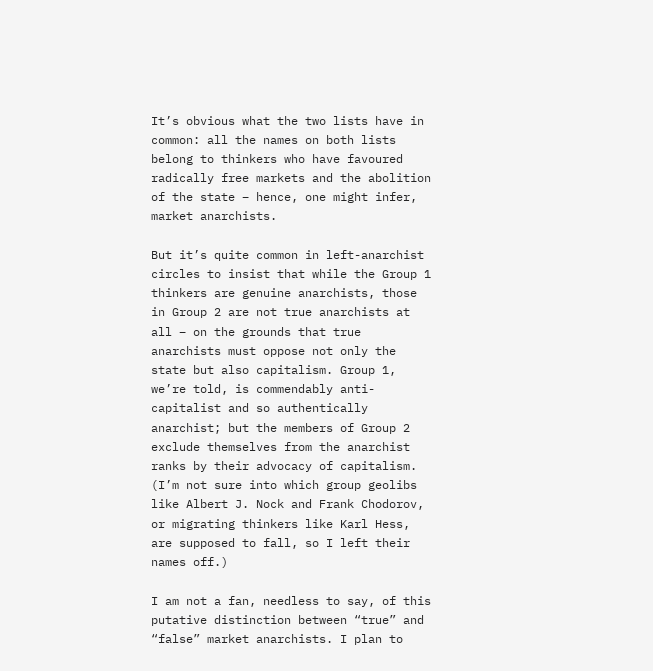It’s obvious what the two lists have in common: all the names on both lists belong to thinkers who have favoured radically free markets and the abolition of the state – hence, one might infer, market anarchists.

But it’s quite common in left-anarchist circles to insist that while the Group 1 thinkers are genuine anarchists, those in Group 2 are not true anarchists at all – on the grounds that true anarchists must oppose not only the state but also capitalism. Group 1, we’re told, is commendably anti-capitalist and so authentically anarchist; but the members of Group 2 exclude themselves from the anarchist ranks by their advocacy of capitalism. (I’m not sure into which group geolibs like Albert J. Nock and Frank Chodorov, or migrating thinkers like Karl Hess, are supposed to fall, so I left their names off.)

I am not a fan, needless to say, of this putative distinction between “true” and “false” market anarchists. I plan to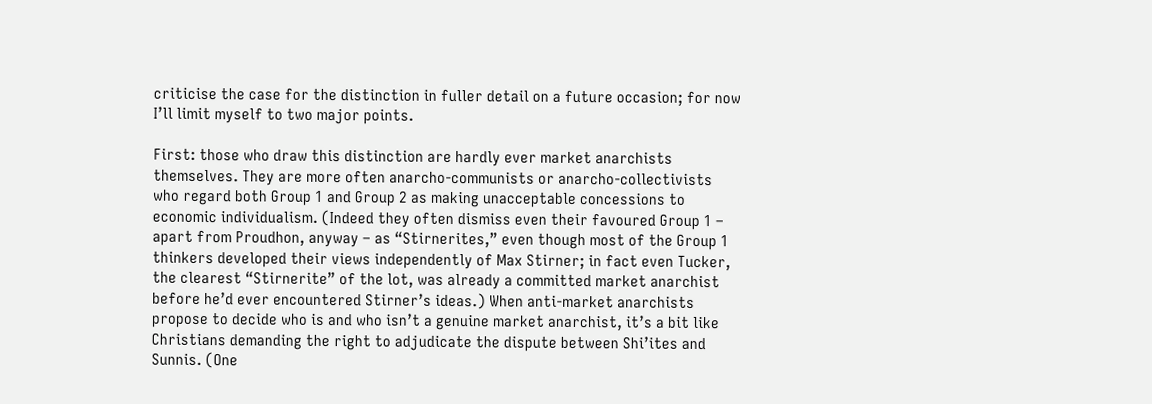criticise the case for the distinction in fuller detail on a future occasion; for now I’ll limit myself to two major points.

First: those who draw this distinction are hardly ever market anarchists themselves. They are more often anarcho-communists or anarcho-collectivists who regard both Group 1 and Group 2 as making unacceptable concessions to economic individualism. (Indeed they often dismiss even their favoured Group 1 – apart from Proudhon, anyway – as “Stirnerites,” even though most of the Group 1 thinkers developed their views independently of Max Stirner; in fact even Tucker, the clearest “Stirnerite” of the lot, was already a committed market anarchist before he’d ever encountered Stirner’s ideas.) When anti-market anarchists propose to decide who is and who isn’t a genuine market anarchist, it’s a bit like Christians demanding the right to adjudicate the dispute between Shi’ites and Sunnis. (One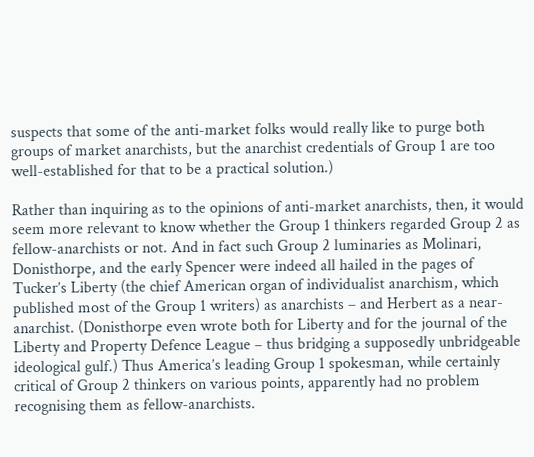suspects that some of the anti-market folks would really like to purge both groups of market anarchists, but the anarchist credentials of Group 1 are too well-established for that to be a practical solution.)

Rather than inquiring as to the opinions of anti-market anarchists, then, it would seem more relevant to know whether the Group 1 thinkers regarded Group 2 as fellow-anarchists or not. And in fact such Group 2 luminaries as Molinari, Donisthorpe, and the early Spencer were indeed all hailed in the pages of Tucker’s Liberty (the chief American organ of individualist anarchism, which published most of the Group 1 writers) as anarchists – and Herbert as a near-anarchist. (Donisthorpe even wrote both for Liberty and for the journal of the Liberty and Property Defence League – thus bridging a supposedly unbridgeable ideological gulf.) Thus America’s leading Group 1 spokesman, while certainly critical of Group 2 thinkers on various points, apparently had no problem recognising them as fellow-anarchists.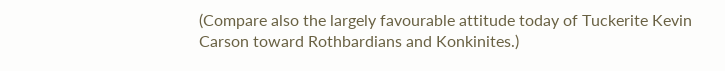(Compare also the largely favourable attitude today of Tuckerite Kevin Carson toward Rothbardians and Konkinites.)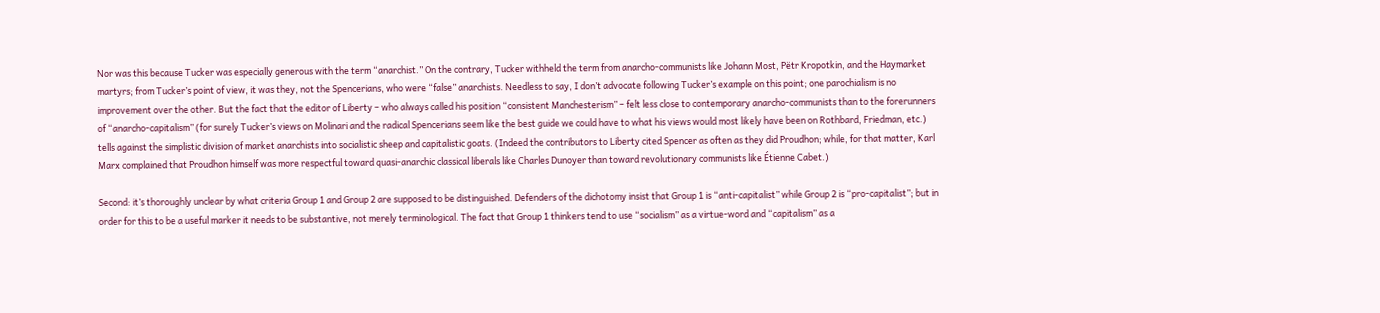Nor was this because Tucker was especially generous with the term “anarchist.” On the contrary, Tucker withheld the term from anarcho-communists like Johann Most, Pëtr Kropotkin, and the Haymarket martyrs; from Tucker’s point of view, it was they, not the Spencerians, who were “false” anarchists. Needless to say, I don’t advocate following Tucker’s example on this point; one parochialism is no improvement over the other. But the fact that the editor of Liberty – who always called his position “consistent Manchesterism” – felt less close to contemporary anarcho-communists than to the forerunners of “anarcho-capitalism” (for surely Tucker’s views on Molinari and the radical Spencerians seem like the best guide we could have to what his views would most likely have been on Rothbard, Friedman, etc.) tells against the simplistic division of market anarchists into socialistic sheep and capitalistic goats. (Indeed the contributors to Liberty cited Spencer as often as they did Proudhon; while, for that matter, Karl Marx complained that Proudhon himself was more respectful toward quasi-anarchic classical liberals like Charles Dunoyer than toward revolutionary communists like Étienne Cabet.)

Second: it’s thoroughly unclear by what criteria Group 1 and Group 2 are supposed to be distinguished. Defenders of the dichotomy insist that Group 1 is “anti-capitalist” while Group 2 is “pro-capitalist”; but in order for this to be a useful marker it needs to be substantive, not merely terminological. The fact that Group 1 thinkers tend to use “socialism” as a virtue-word and “capitalism” as a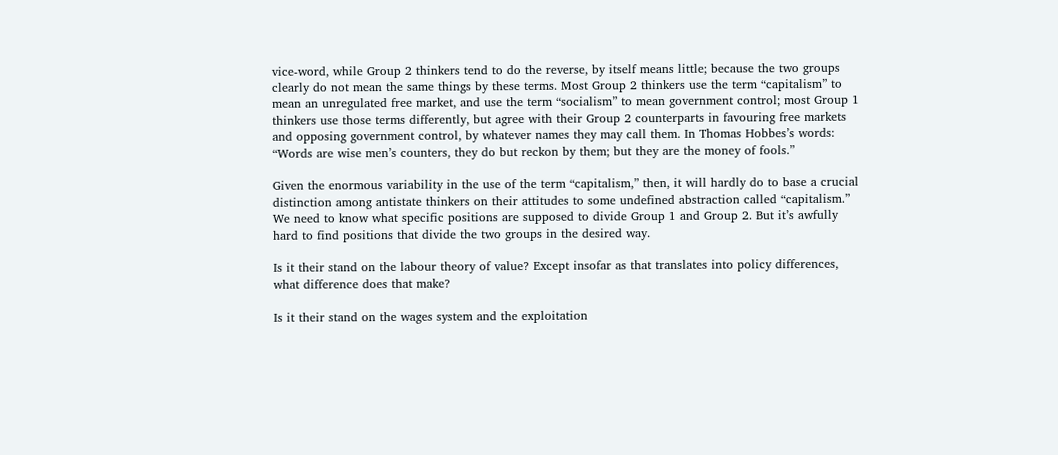vice-word, while Group 2 thinkers tend to do the reverse, by itself means little; because the two groups clearly do not mean the same things by these terms. Most Group 2 thinkers use the term “capitalism” to mean an unregulated free market, and use the term “socialism” to mean government control; most Group 1 thinkers use those terms differently, but agree with their Group 2 counterparts in favouring free markets and opposing government control, by whatever names they may call them. In Thomas Hobbes’s words: “Words are wise men’s counters, they do but reckon by them; but they are the money of fools.”

Given the enormous variability in the use of the term “capitalism,” then, it will hardly do to base a crucial distinction among antistate thinkers on their attitudes to some undefined abstraction called “capitalism.” We need to know what specific positions are supposed to divide Group 1 and Group 2. But it’s awfully hard to find positions that divide the two groups in the desired way.

Is it their stand on the labour theory of value? Except insofar as that translates into policy differences, what difference does that make?

Is it their stand on the wages system and the exploitation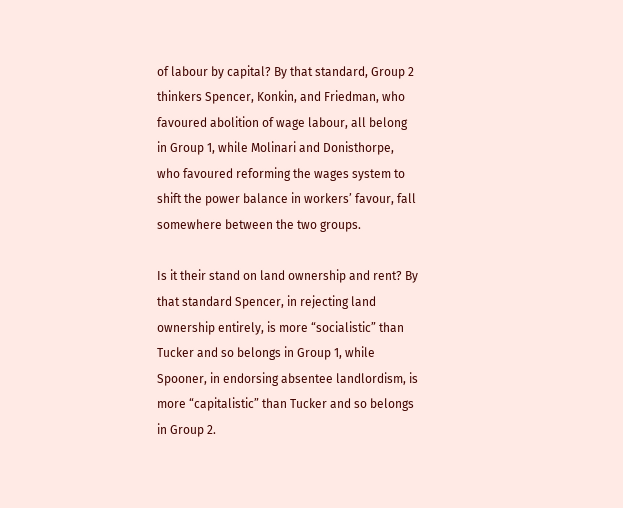of labour by capital? By that standard, Group 2 thinkers Spencer, Konkin, and Friedman, who favoured abolition of wage labour, all belong in Group 1, while Molinari and Donisthorpe, who favoured reforming the wages system to shift the power balance in workers’ favour, fall somewhere between the two groups.

Is it their stand on land ownership and rent? By that standard Spencer, in rejecting land ownership entirely, is more “socialistic” than Tucker and so belongs in Group 1, while Spooner, in endorsing absentee landlordism, is more “capitalistic” than Tucker and so belongs in Group 2.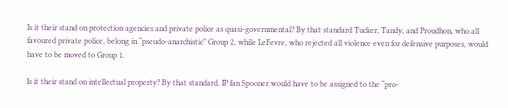Is it their stand on protection agencies and private police as quasi-governmental? By that standard Tucker, Tandy, and Proudhon, who all favoured private police, belong in “pseudo-anarchistic” Group 2, while LeFevre, who rejected all violence even for defensive purposes, would have to be moved to Group 1.

Is it their stand on intellectual property? By that standard, IP fan Spooner would have to be assigned to the “pro-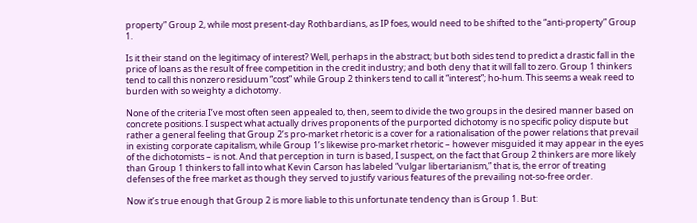property” Group 2, while most present-day Rothbardians, as IP foes, would need to be shifted to the “anti-property” Group 1.

Is it their stand on the legitimacy of interest? Well, perhaps in the abstract; but both sides tend to predict a drastic fall in the price of loans as the result of free competition in the credit industry; and both deny that it will fall to zero. Group 1 thinkers tend to call this nonzero residuum “cost” while Group 2 thinkers tend to call it “interest”; ho-hum. This seems a weak reed to burden with so weighty a dichotomy.

None of the criteria I’ve most often seen appealed to, then, seem to divide the two groups in the desired manner based on concrete positions. I suspect what actually drives proponents of the purported dichotomy is no specific policy dispute but rather a general feeling that Group 2’s pro-market rhetoric is a cover for a rationalisation of the power relations that prevail in existing corporate capitalism, while Group 1’s likewise pro-market rhetoric – however misguided it may appear in the eyes of the dichotomists – is not. And that perception in turn is based, I suspect, on the fact that Group 2 thinkers are more likely than Group 1 thinkers to fall into what Kevin Carson has labeled “vulgar libertarianism,” that is, the error of treating defenses of the free market as though they served to justify various features of the prevailing not-so-free order.

Now it’s true enough that Group 2 is more liable to this unfortunate tendency than is Group 1. But: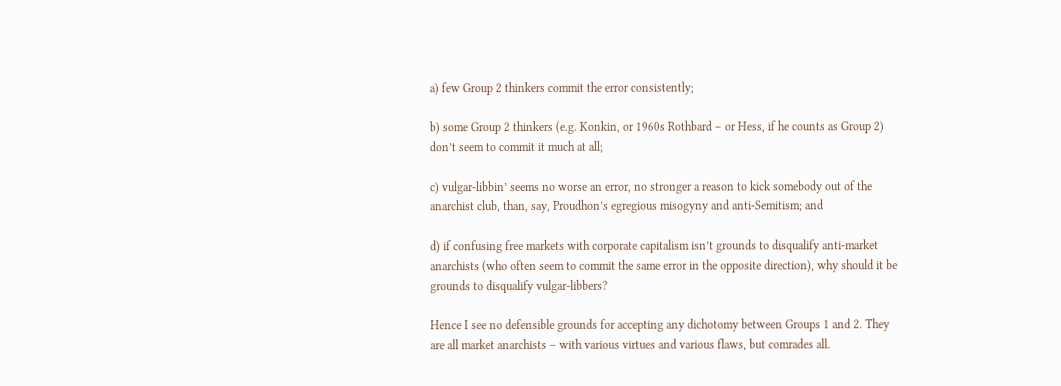a) few Group 2 thinkers commit the error consistently;

b) some Group 2 thinkers (e.g. Konkin, or 1960s Rothbard – or Hess, if he counts as Group 2) don’t seem to commit it much at all;

c) vulgar-libbin’ seems no worse an error, no stronger a reason to kick somebody out of the anarchist club, than, say, Proudhon’s egregious misogyny and anti-Semitism; and

d) if confusing free markets with corporate capitalism isn’t grounds to disqualify anti-market anarchists (who often seem to commit the same error in the opposite direction), why should it be grounds to disqualify vulgar-libbers?

Hence I see no defensible grounds for accepting any dichotomy between Groups 1 and 2. They are all market anarchists – with various virtues and various flaws, but comrades all.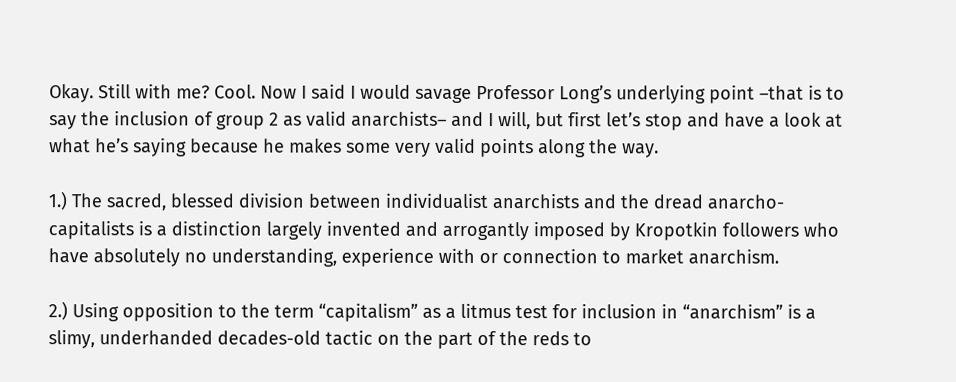Okay. Still with me? Cool. Now I said I would savage Professor Long’s underlying point –that is to say the inclusion of group 2 as valid anarchists– and I will, but first let’s stop and have a look at what he’s saying because he makes some very valid points along the way.

1.) The sacred, blessed division between individualist anarchists and the dread anarcho-capitalists is a distinction largely invented and arrogantly imposed by Kropotkin followers who have absolutely no understanding, experience with or connection to market anarchism.

2.) Using opposition to the term “capitalism” as a litmus test for inclusion in “anarchism” is a slimy, underhanded decades-old tactic on the part of the reds to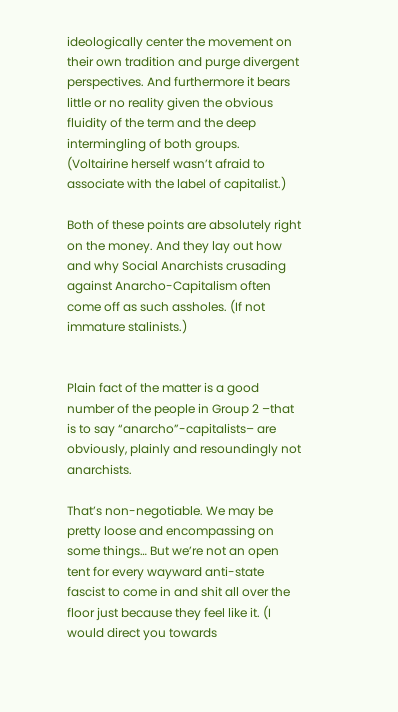ideologically center the movement on their own tradition and purge divergent perspectives. And furthermore it bears little or no reality given the obvious fluidity of the term and the deep intermingling of both groups. (Voltairine herself wasn’t afraid to associate with the label of capitalist.)

Both of these points are absolutely right on the money. And they lay out how and why Social Anarchists crusading against Anarcho-Capitalism often come off as such assholes. (If not immature stalinists.)


Plain fact of the matter is a good number of the people in Group 2 –that is to say “anarcho”-capitalists– are obviously, plainly and resoundingly not anarchists.

That’s non-negotiable. We may be pretty loose and encompassing on some things… But we’re not an open tent for every wayward anti-state fascist to come in and shit all over the floor just because they feel like it. (I would direct you towards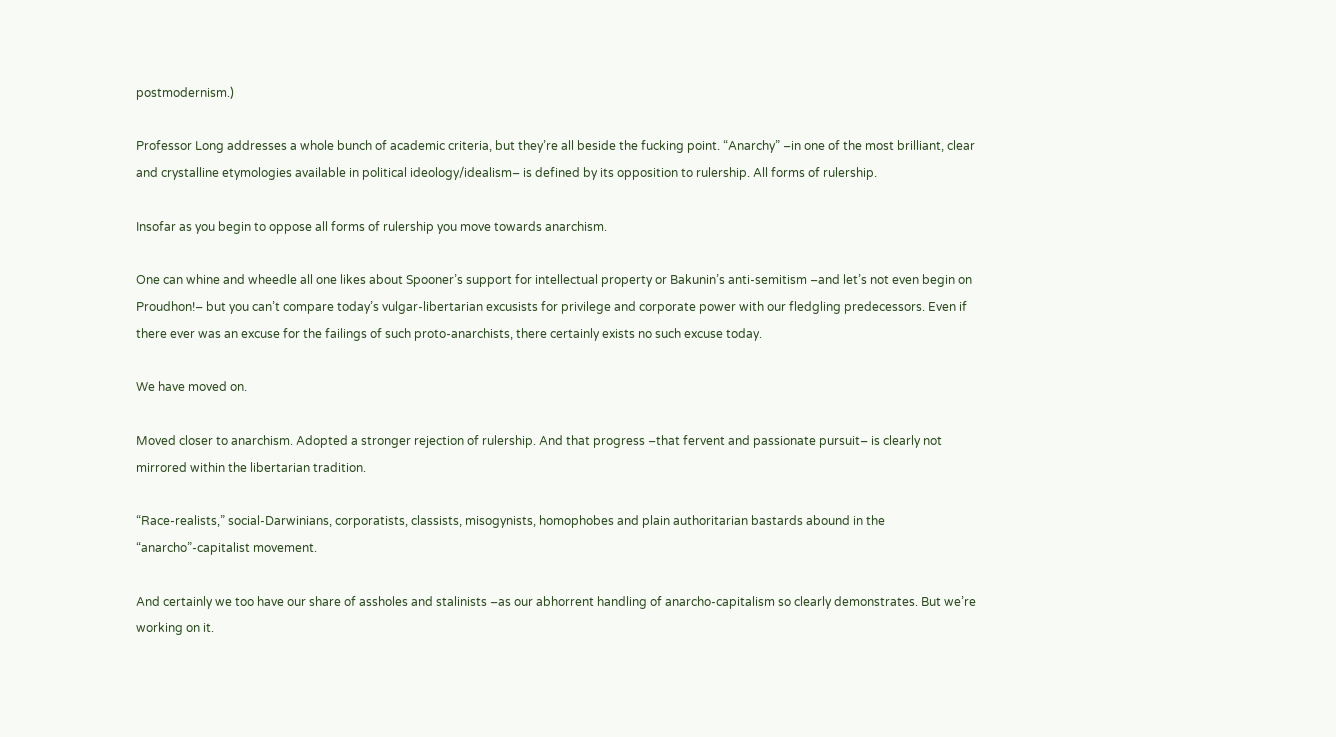postmodernism.)

Professor Long addresses a whole bunch of academic criteria, but they’re all beside the fucking point. “Anarchy” –in one of the most brilliant, clear and crystalline etymologies available in political ideology/idealism– is defined by its opposition to rulership. All forms of rulership.

Insofar as you begin to oppose all forms of rulership you move towards anarchism.

One can whine and wheedle all one likes about Spooner’s support for intellectual property or Bakunin’s anti-semitism –and let’s not even begin on Proudhon!– but you can’t compare today’s vulgar-libertarian excusists for privilege and corporate power with our fledgling predecessors. Even if there ever was an excuse for the failings of such proto-anarchists, there certainly exists no such excuse today.

We have moved on.

Moved closer to anarchism. Adopted a stronger rejection of rulership. And that progress –that fervent and passionate pursuit– is clearly not mirrored within the libertarian tradition.

“Race-realists,” social-Darwinians, corporatists, classists, misogynists, homophobes and plain authoritarian bastards abound in the “anarcho”-capitalist movement.

And certainly we too have our share of assholes and stalinists –as our abhorrent handling of anarcho-capitalism so clearly demonstrates. But we’re working on it.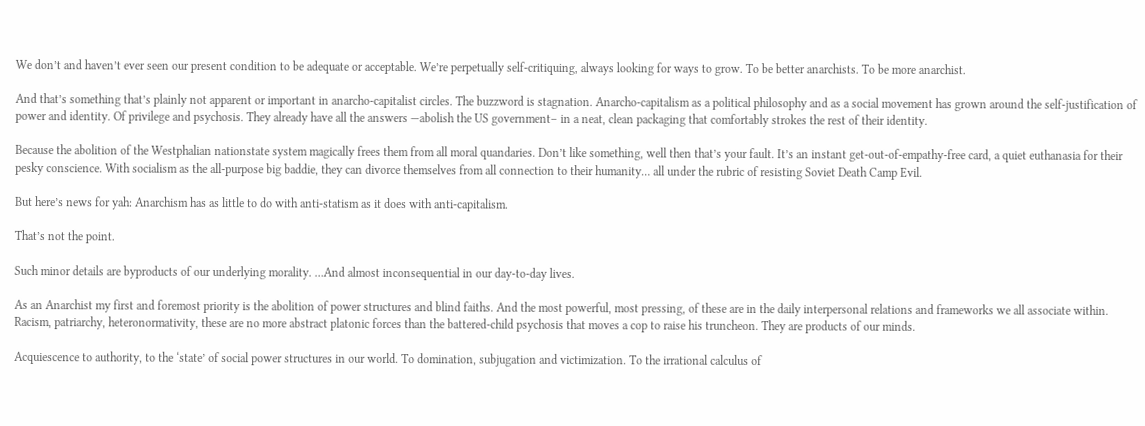We don’t and haven’t ever seen our present condition to be adequate or acceptable. We’re perpetually self-critiquing, always looking for ways to grow. To be better anarchists. To be more anarchist.

And that’s something that’s plainly not apparent or important in anarcho-capitalist circles. The buzzword is stagnation. Anarcho-capitalism as a political philosophy and as a social movement has grown around the self-justification of power and identity. Of privilege and psychosis. They already have all the answers —abolish the US government– in a neat, clean packaging that comfortably strokes the rest of their identity.

Because the abolition of the Westphalian nationstate system magically frees them from all moral quandaries. Don’t like something, well then that’s your fault. It’s an instant get-out-of-empathy-free card, a quiet euthanasia for their pesky conscience. With socialism as the all-purpose big baddie, they can divorce themselves from all connection to their humanity… all under the rubric of resisting Soviet Death Camp Evil.

But here’s news for yah: Anarchism has as little to do with anti-statism as it does with anti-capitalism.

That’s not the point.

Such minor details are byproducts of our underlying morality. …And almost inconsequential in our day-to-day lives.

As an Anarchist my first and foremost priority is the abolition of power structures and blind faiths. And the most powerful, most pressing, of these are in the daily interpersonal relations and frameworks we all associate within. Racism, patriarchy, heteronormativity, these are no more abstract platonic forces than the battered-child psychosis that moves a cop to raise his truncheon. They are products of our minds.

Acquiescence to authority, to the ‘state’ of social power structures in our world. To domination, subjugation and victimization. To the irrational calculus of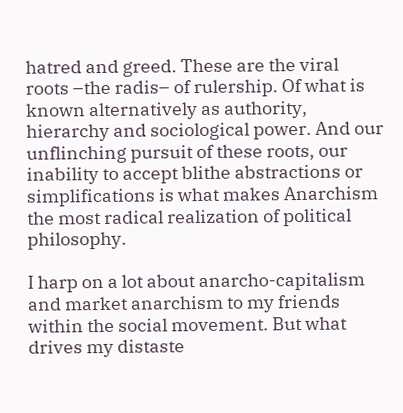hatred and greed. These are the viral roots –the radis– of rulership. Of what is known alternatively as authority, hierarchy and sociological power. And our unflinching pursuit of these roots, our inability to accept blithe abstractions or simplifications is what makes Anarchism the most radical realization of political philosophy.

I harp on a lot about anarcho-capitalism and market anarchism to my friends within the social movement. But what drives my distaste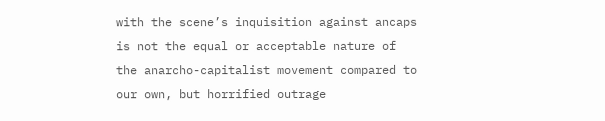with the scene’s inquisition against ancaps is not the equal or acceptable nature of the anarcho-capitalist movement compared to our own, but horrified outrage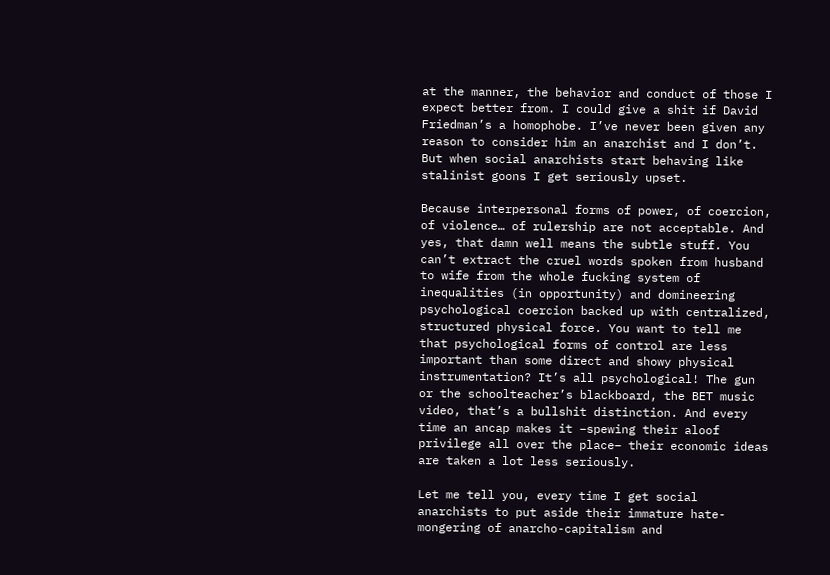at the manner, the behavior and conduct of those I expect better from. I could give a shit if David Friedman’s a homophobe. I’ve never been given any reason to consider him an anarchist and I don’t. But when social anarchists start behaving like stalinist goons I get seriously upset.

Because interpersonal forms of power, of coercion, of violence… of rulership are not acceptable. And yes, that damn well means the subtle stuff. You can’t extract the cruel words spoken from husband to wife from the whole fucking system of inequalities (in opportunity) and domineering psychological coercion backed up with centralized, structured physical force. You want to tell me that psychological forms of control are less important than some direct and showy physical instrumentation? It’s all psychological! The gun or the schoolteacher’s blackboard, the BET music video, that’s a bullshit distinction. And every time an ancap makes it –spewing their aloof privilege all over the place– their economic ideas are taken a lot less seriously.

Let me tell you, every time I get social anarchists to put aside their immature hate-mongering of anarcho-capitalism and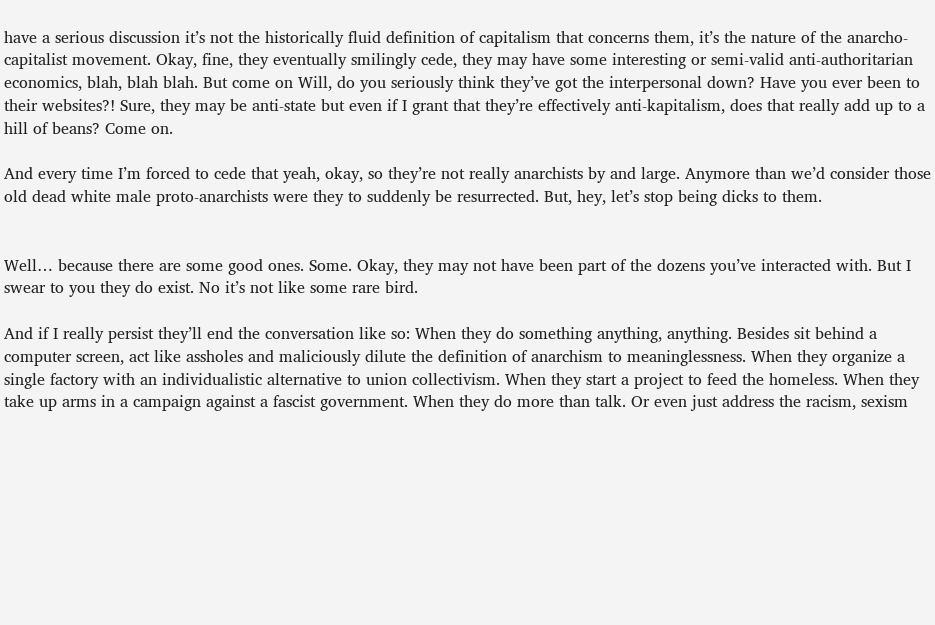have a serious discussion it’s not the historically fluid definition of capitalism that concerns them, it’s the nature of the anarcho-capitalist movement. Okay, fine, they eventually smilingly cede, they may have some interesting or semi-valid anti-authoritarian economics, blah, blah blah. But come on Will, do you seriously think they’ve got the interpersonal down? Have you ever been to their websites?! Sure, they may be anti-state but even if I grant that they’re effectively anti-kapitalism, does that really add up to a hill of beans? Come on.

And every time I’m forced to cede that yeah, okay, so they’re not really anarchists by and large. Anymore than we’d consider those old dead white male proto-anarchists were they to suddenly be resurrected. But, hey, let’s stop being dicks to them.


Well… because there are some good ones. Some. Okay, they may not have been part of the dozens you’ve interacted with. But I swear to you they do exist. No it’s not like some rare bird.

And if I really persist they’ll end the conversation like so: When they do something anything, anything. Besides sit behind a computer screen, act like assholes and maliciously dilute the definition of anarchism to meaninglessness. When they organize a single factory with an individualistic alternative to union collectivism. When they start a project to feed the homeless. When they take up arms in a campaign against a fascist government. When they do more than talk. Or even just address the racism, sexism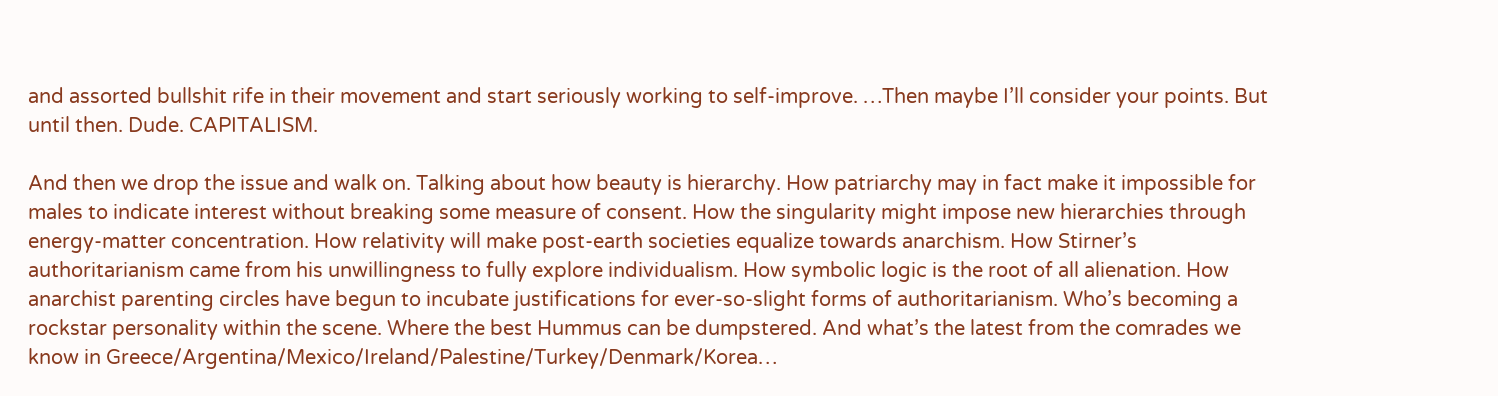and assorted bullshit rife in their movement and start seriously working to self-improve. …Then maybe I’ll consider your points. But until then. Dude. CAPITALISM.

And then we drop the issue and walk on. Talking about how beauty is hierarchy. How patriarchy may in fact make it impossible for males to indicate interest without breaking some measure of consent. How the singularity might impose new hierarchies through energy-matter concentration. How relativity will make post-earth societies equalize towards anarchism. How Stirner’s authoritarianism came from his unwillingness to fully explore individualism. How symbolic logic is the root of all alienation. How anarchist parenting circles have begun to incubate justifications for ever-so-slight forms of authoritarianism. Who’s becoming a rockstar personality within the scene. Where the best Hummus can be dumpstered. And what’s the latest from the comrades we know in Greece/Argentina/Mexico/Ireland/Palestine/Turkey/Denmark/Korea…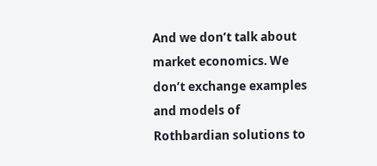And we don’t talk about market economics. We don’t exchange examples and models of Rothbardian solutions to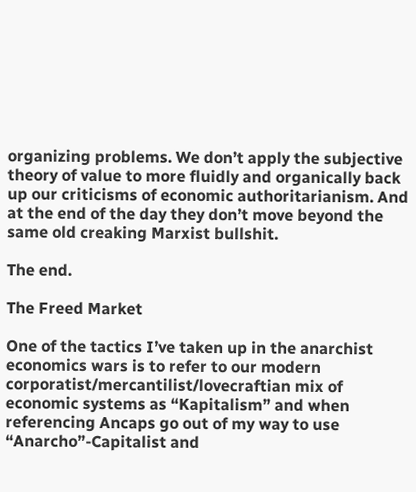organizing problems. We don’t apply the subjective theory of value to more fluidly and organically back up our criticisms of economic authoritarianism. And at the end of the day they don’t move beyond the same old creaking Marxist bullshit.

The end.

The Freed Market

One of the tactics I’ve taken up in the anarchist economics wars is to refer to our modern corporatist/mercantilist/lovecraftian mix of economic systems as “Kapitalism” and when referencing Ancaps go out of my way to use “Anarcho”-Capitalist and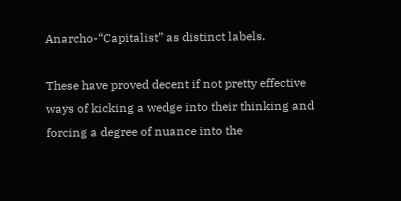Anarcho-“Capitalist” as distinct labels.

These have proved decent if not pretty effective ways of kicking a wedge into their thinking and forcing a degree of nuance into the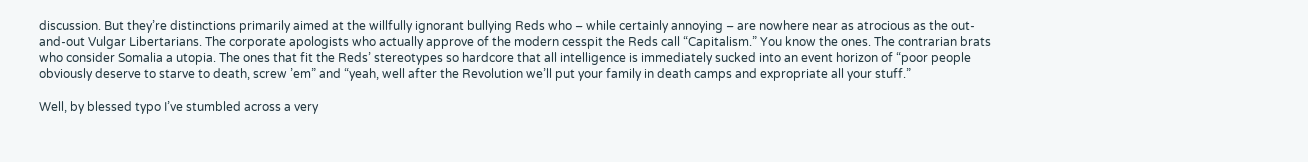discussion. But they’re distinctions primarily aimed at the willfully ignorant bullying Reds who – while certainly annoying – are nowhere near as atrocious as the out-and-out Vulgar Libertarians. The corporate apologists who actually approve of the modern cesspit the Reds call “Capitalism.” You know the ones. The contrarian brats who consider Somalia a utopia. The ones that fit the Reds’ stereotypes so hardcore that all intelligence is immediately sucked into an event horizon of “poor people obviously deserve to starve to death, screw ’em” and “yeah, well after the Revolution we’ll put your family in death camps and expropriate all your stuff.”

Well, by blessed typo I’ve stumbled across a very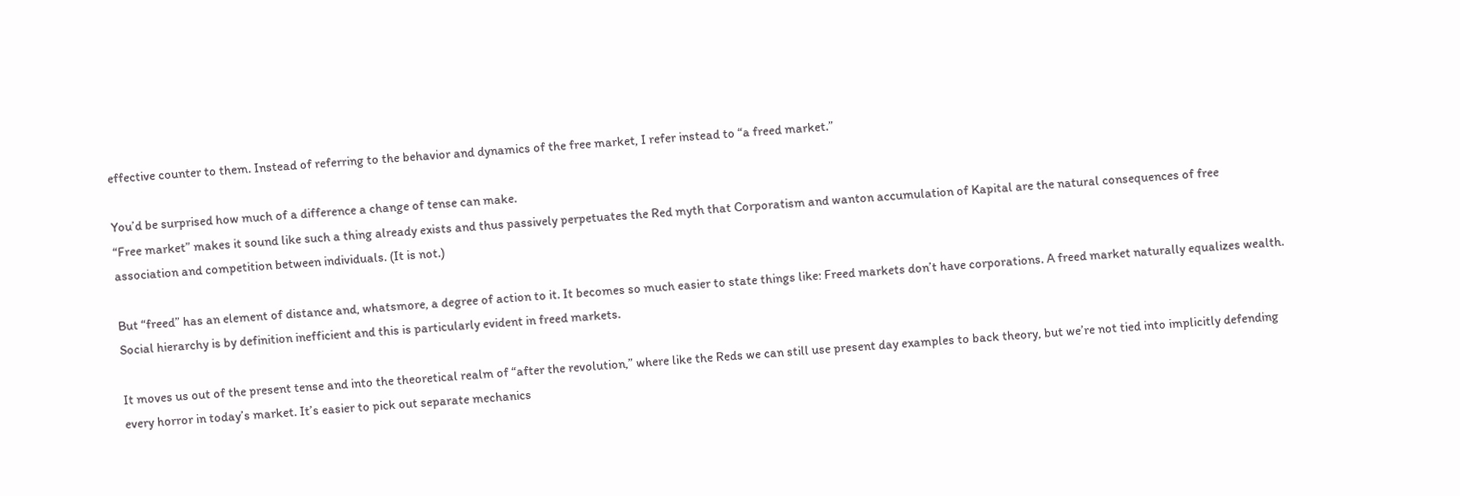effective counter to them. Instead of referring to the behavior and dynamics of the free market, I refer instead to “a freed market.”

You’d be surprised how much of a difference a change of tense can make.
“Free market” makes it sound like such a thing already exists and thus passively perpetuates the Red myth that Corporatism and wanton accumulation of Kapital are the natural consequences of free association and competition between individuals. (It is not.)

But “freed” has an element of distance and, whatsmore, a degree of action to it. It becomes so much easier to state things like: Freed markets don’t have corporations. A freed market naturally equalizes wealth. Social hierarchy is by definition inefficient and this is particularly evident in freed markets.

It moves us out of the present tense and into the theoretical realm of “after the revolution,” where like the Reds we can still use present day examples to back theory, but we’re not tied into implicitly defending every horror in today’s market. It’s easier to pick out separate mechanics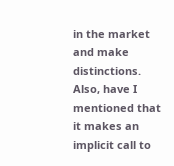in the market and make distinctions. Also, have I mentioned that it makes an implicit call to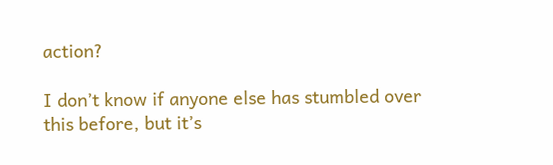action?

I don’t know if anyone else has stumbled over this before, but it’s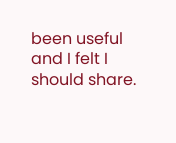been useful and I felt I should share.